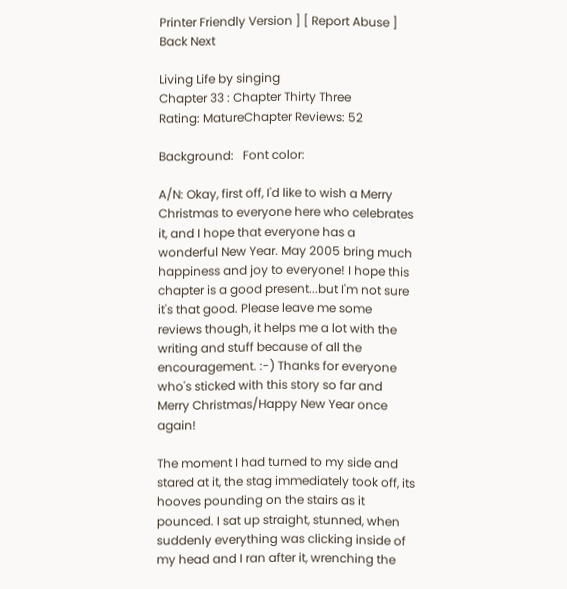Printer Friendly Version ] [ Report Abuse ]
Back Next

Living Life by singing
Chapter 33 : Chapter Thirty Three
Rating: MatureChapter Reviews: 52

Background:   Font color:

A/N: Okay, first off, I'd like to wish a Merry Christmas to everyone here who celebrates it, and I hope that everyone has a wonderful New Year. May 2005 bring much happiness and joy to everyone! I hope this chapter is a good present...but I'm not sure it's that good. Please leave me some reviews though, it helps me a lot with the writing and stuff because of all the encouragement. :-) Thanks for everyone who's sticked with this story so far and Merry Christmas/Happy New Year once again!

The moment I had turned to my side and stared at it, the stag immediately took off, its hooves pounding on the stairs as it pounced. I sat up straight, stunned, when suddenly everything was clicking inside of my head and I ran after it, wrenching the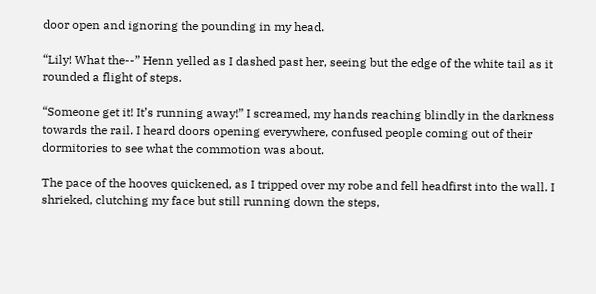door open and ignoring the pounding in my head.

“Lily! What the--” Henn yelled as I dashed past her, seeing but the edge of the white tail as it rounded a flight of steps.

“Someone get it! It’s running away!” I screamed, my hands reaching blindly in the darkness towards the rail. I heard doors opening everywhere, confused people coming out of their dormitories to see what the commotion was about.

The pace of the hooves quickened, as I tripped over my robe and fell headfirst into the wall. I shrieked, clutching my face but still running down the steps,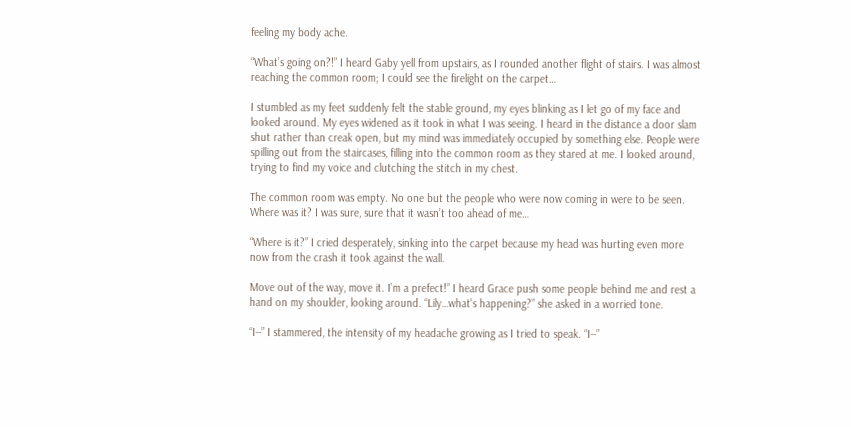feeling my body ache.

“What’s going on?!” I heard Gaby yell from upstairs, as I rounded another flight of stairs. I was almost reaching the common room; I could see the firelight on the carpet…

I stumbled as my feet suddenly felt the stable ground, my eyes blinking as I let go of my face and looked around. My eyes widened as it took in what I was seeing. I heard in the distance a door slam shut rather than creak open, but my mind was immediately occupied by something else. People were spilling out from the staircases, filling into the common room as they stared at me. I looked around, trying to find my voice and clutching the stitch in my chest.

The common room was empty. No one but the people who were now coming in were to be seen. Where was it? I was sure, sure that it wasn’t too ahead of me…

“Where is it?” I cried desperately, sinking into the carpet because my head was hurting even more now from the crash it took against the wall.

Move out of the way, move it. I’m a prefect!” I heard Grace push some people behind me and rest a hand on my shoulder, looking around. “Lily…what’s happening?” she asked in a worried tone.

“I--” I stammered, the intensity of my headache growing as I tried to speak. “I--”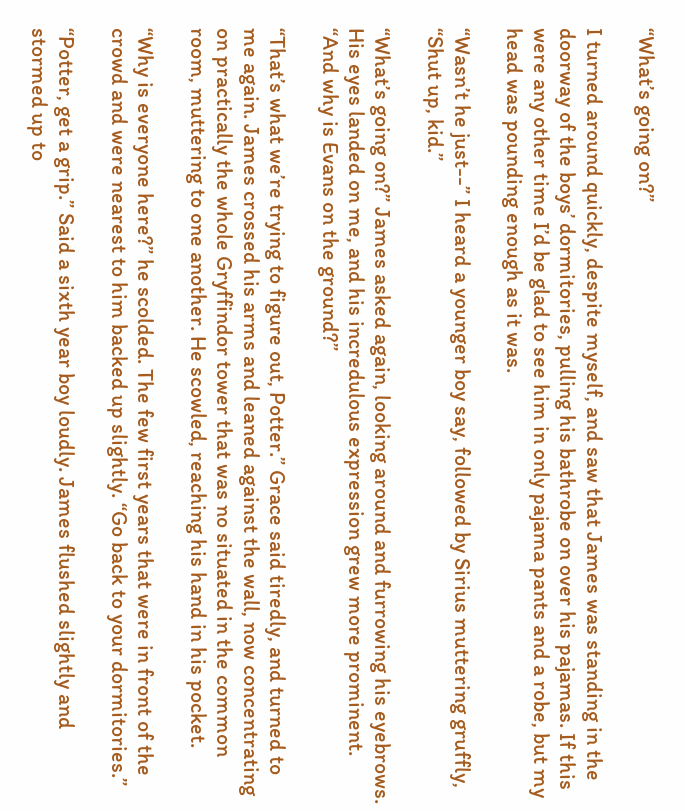“What’s going on?”

I turned around quickly, despite myself, and saw that James was standing in the doorway of the boys’ dormitories, pulling his bathrobe on over his pajamas. If this were any other time I’d be glad to see him in only pajama pants and a robe, but my head was pounding enough as it was.

“Wasn’t he just--” I heard a younger boy say, followed by Sirius muttering gruffly, “Shut up, kid.”

“What’s going on?” James asked again, looking around and furrowing his eyebrows. His eyes landed on me, and his incredulous expression grew more prominent. “And why is Evans on the ground?”

“That’s what we’re trying to figure out, Potter.” Grace said tiredly, and turned to me again. James crossed his arms and leaned against the wall, now concentrating on practically the whole Gryffindor tower that was no situated in the common room, muttering to one another. He scowled, reaching his hand in his pocket.

“Why is everyone here?” he scolded. The few first years that were in front of the crowd and were nearest to him backed up slightly. “Go back to your dormitories.”

“Potter, get a grip.” Said a sixth year boy loudly. James flushed slightly and stormed up to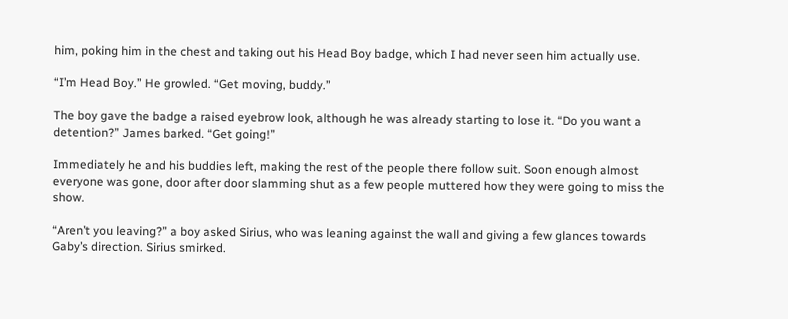him, poking him in the chest and taking out his Head Boy badge, which I had never seen him actually use.

“I’m Head Boy.” He growled. “Get moving, buddy.”

The boy gave the badge a raised eyebrow look, although he was already starting to lose it. “Do you want a detention?” James barked. “Get going!”

Immediately he and his buddies left, making the rest of the people there follow suit. Soon enough almost everyone was gone, door after door slamming shut as a few people muttered how they were going to miss the show.

“Aren’t you leaving?” a boy asked Sirius, who was leaning against the wall and giving a few glances towards Gaby’s direction. Sirius smirked.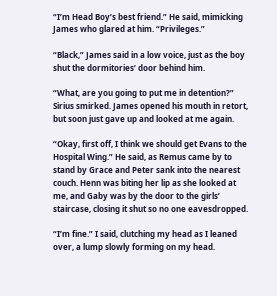“I’m Head Boy’s best friend.” He said, mimicking James who glared at him. “Privileges.”

“Black,” James said in a low voice, just as the boy shut the dormitories’ door behind him.

“What, are you going to put me in detention?” Sirius smirked. James opened his mouth in retort, but soon just gave up and looked at me again.

“Okay, first off, I think we should get Evans to the Hospital Wing.” He said, as Remus came by to stand by Grace and Peter sank into the nearest couch. Henn was biting her lip as she looked at me, and Gaby was by the door to the girls’ staircase, closing it shut so no one eavesdropped.

“I’m fine.” I said, clutching my head as I leaned over, a lump slowly forming on my head.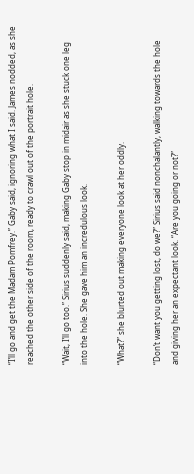“I’ll go and get the Madam Pomfrey.” Gaby said, ignoring what I said. James nodded, as she reached the other side of the room, ready to crawl out of the portrait hole.

“Wait, I’ll go too.” Sirius suddenly said, making Gaby stop in midair as she stuck one leg into the hole. She gave him an incredulous look.

“What?” she blurted out making everyone look at her oddly.

“Don’t want you getting lost, do we?” Sirius said nonchalantly, walking towards the hole and giving her an expectant look. “Are you going or not?”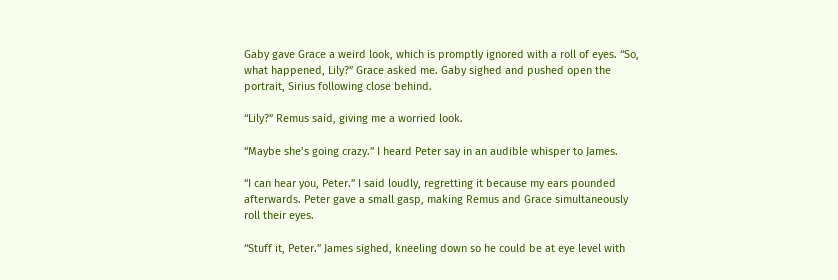Gaby gave Grace a weird look, which is promptly ignored with a roll of eyes. “So, what happened, Lily?” Grace asked me. Gaby sighed and pushed open the portrait, Sirius following close behind.

“Lily?” Remus said, giving me a worried look.

“Maybe she’s going crazy.” I heard Peter say in an audible whisper to James.

“I can hear you, Peter.” I said loudly, regretting it because my ears pounded afterwards. Peter gave a small gasp, making Remus and Grace simultaneously roll their eyes.

“Stuff it, Peter.” James sighed, kneeling down so he could be at eye level with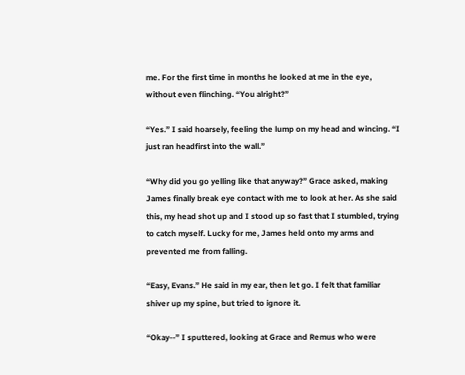me. For the first time in months he looked at me in the eye, without even flinching. “You alright?”

“Yes.” I said hoarsely, feeling the lump on my head and wincing. “I just ran headfirst into the wall.”

“Why did you go yelling like that anyway?” Grace asked, making James finally break eye contact with me to look at her. As she said this, my head shot up and I stood up so fast that I stumbled, trying to catch myself. Lucky for me, James held onto my arms and prevented me from falling.

“Easy, Evans.” He said in my ear, then let go. I felt that familiar shiver up my spine, but tried to ignore it.

“Okay--” I sputtered, looking at Grace and Remus who were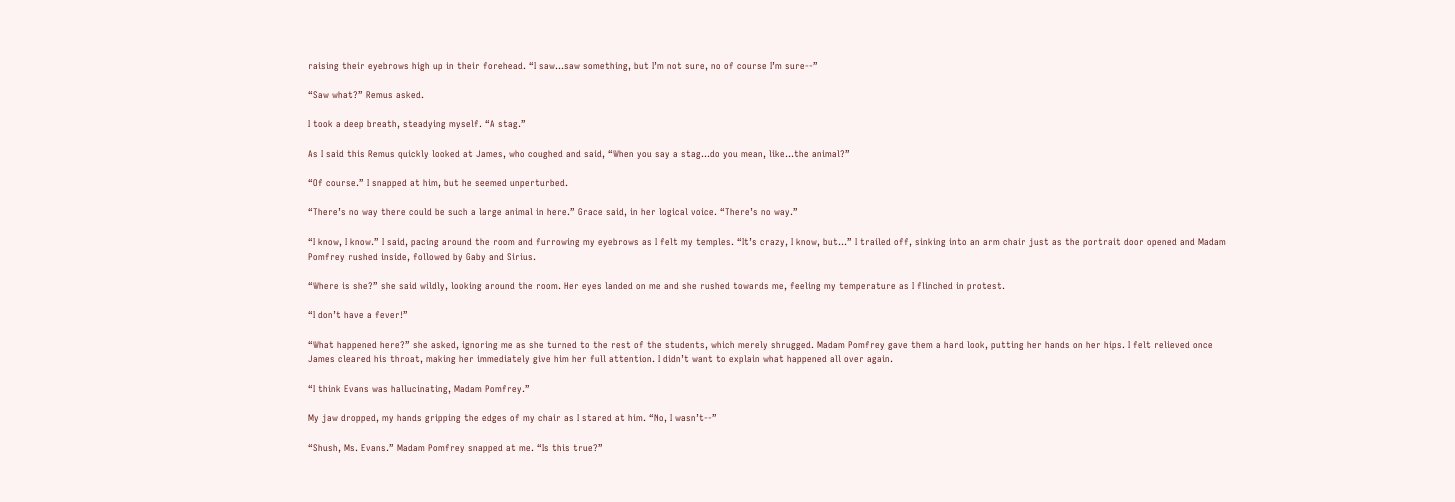raising their eyebrows high up in their forehead. “I saw…saw something, but I’m not sure, no of course I’m sure--”

“Saw what?” Remus asked.

I took a deep breath, steadying myself. “A stag.”

As I said this Remus quickly looked at James, who coughed and said, “When you say a stag…do you mean, like…the animal?”

“Of course.” I snapped at him, but he seemed unperturbed.

“There’s no way there could be such a large animal in here.” Grace said, in her logical voice. “There’s no way.”

“I know, I know.” I said, pacing around the room and furrowing my eyebrows as I felt my temples. “It’s crazy, I know, but…” I trailed off, sinking into an arm chair just as the portrait door opened and Madam Pomfrey rushed inside, followed by Gaby and Sirius.

“Where is she?” she said wildly, looking around the room. Her eyes landed on me and she rushed towards me, feeling my temperature as I flinched in protest.

“I don’t have a fever!”

“What happened here?” she asked, ignoring me as she turned to the rest of the students, which merely shrugged. Madam Pomfrey gave them a hard look, putting her hands on her hips. I felt relieved once James cleared his throat, making her immediately give him her full attention. I didn’t want to explain what happened all over again.

“I think Evans was hallucinating, Madam Pomfrey.”

My jaw dropped, my hands gripping the edges of my chair as I stared at him. “No, I wasn’t--”

“Shush, Ms. Evans.” Madam Pomfrey snapped at me. “Is this true?”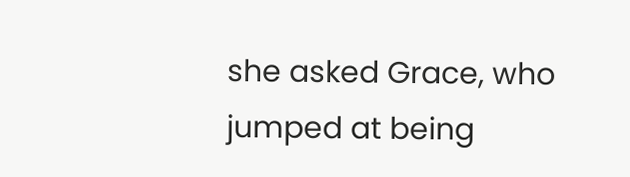she asked Grace, who jumped at being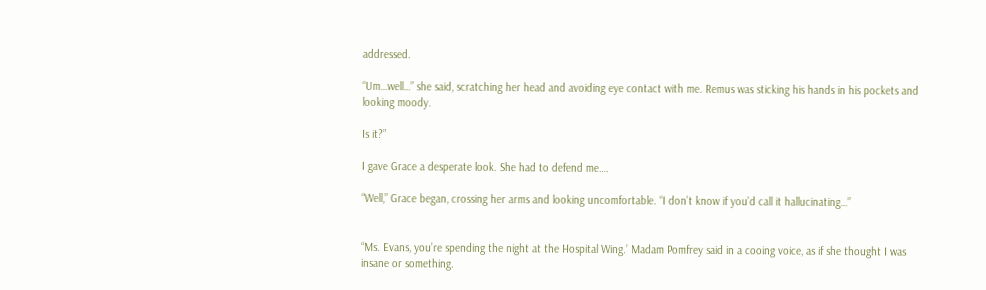addressed.

“Um…well…” she said, scratching her head and avoiding eye contact with me. Remus was sticking his hands in his pockets and looking moody.

Is it?”

I gave Grace a desperate look. She had to defend me….

“Well,” Grace began, crossing her arms and looking uncomfortable. “I don’t know if you’d call it hallucinating…”


“Ms. Evans, you’re spending the night at the Hospital Wing.’ Madam Pomfrey said in a cooing voice, as if she thought I was insane or something.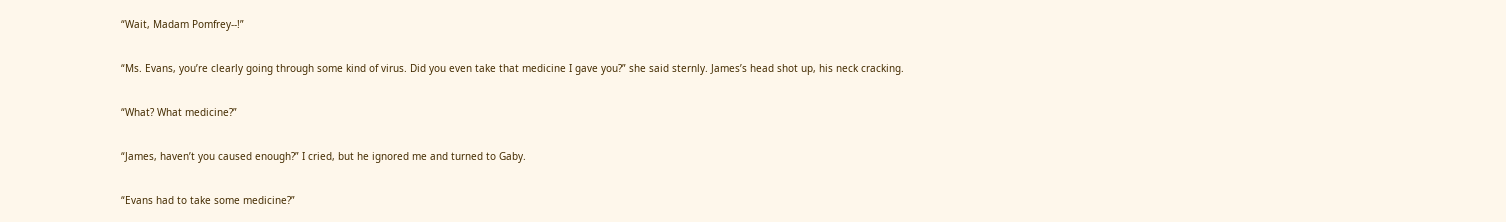“Wait, Madam Pomfrey--!”

“Ms. Evans, you’re clearly going through some kind of virus. Did you even take that medicine I gave you?” she said sternly. James’s head shot up, his neck cracking.

“What? What medicine?”

“James, haven’t you caused enough?” I cried, but he ignored me and turned to Gaby.

“Evans had to take some medicine?”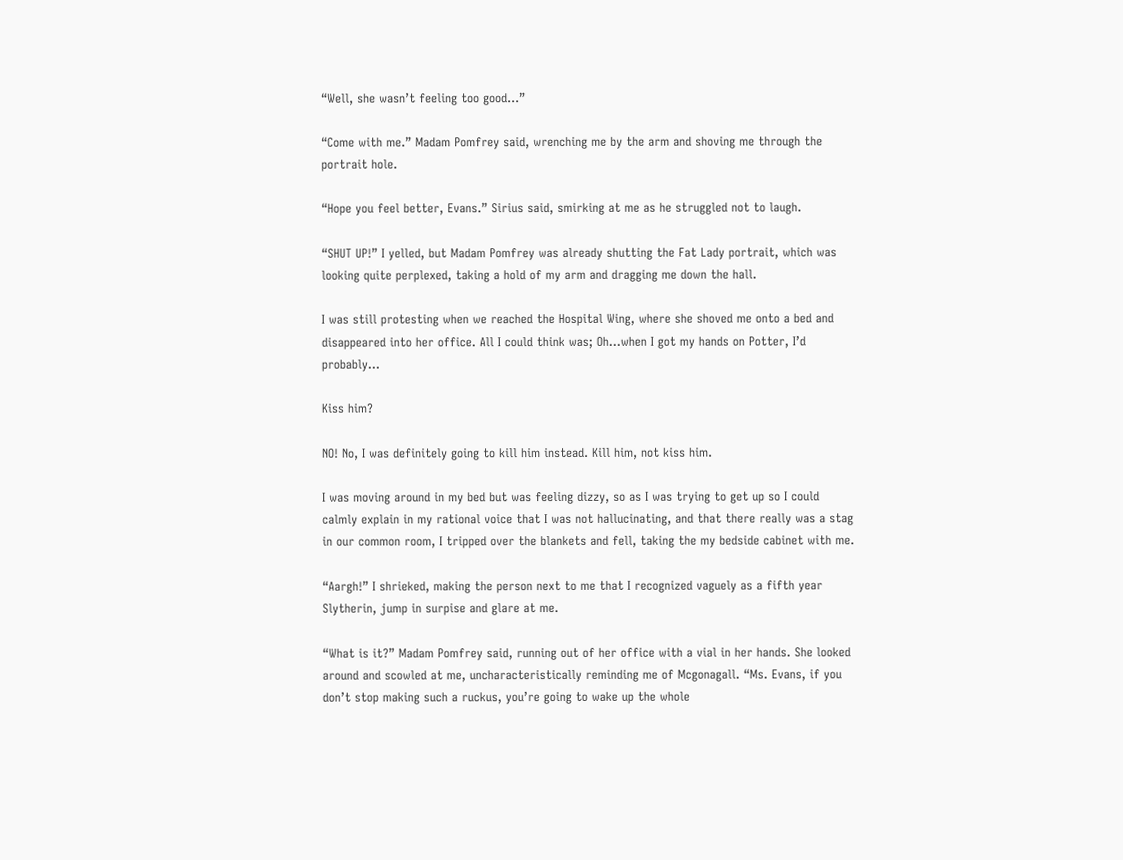“Well, she wasn’t feeling too good…”

“Come with me.” Madam Pomfrey said, wrenching me by the arm and shoving me through the portrait hole.

“Hope you feel better, Evans.” Sirius said, smirking at me as he struggled not to laugh.

“SHUT UP!” I yelled, but Madam Pomfrey was already shutting the Fat Lady portrait, which was looking quite perplexed, taking a hold of my arm and dragging me down the hall.

I was still protesting when we reached the Hospital Wing, where she shoved me onto a bed and disappeared into her office. All I could think was; Oh…when I got my hands on Potter, I’d probably…

Kiss him?

NO! No, I was definitely going to kill him instead. Kill him, not kiss him.

I was moving around in my bed but was feeling dizzy, so as I was trying to get up so I could calmly explain in my rational voice that I was not hallucinating, and that there really was a stag in our common room, I tripped over the blankets and fell, taking the my bedside cabinet with me.

“Aargh!” I shrieked, making the person next to me that I recognized vaguely as a fifth year Slytherin, jump in surpise and glare at me.

“What is it?” Madam Pomfrey said, running out of her office with a vial in her hands. She looked around and scowled at me, uncharacteristically reminding me of Mcgonagall. “Ms. Evans, if you don’t stop making such a ruckus, you’re going to wake up the whole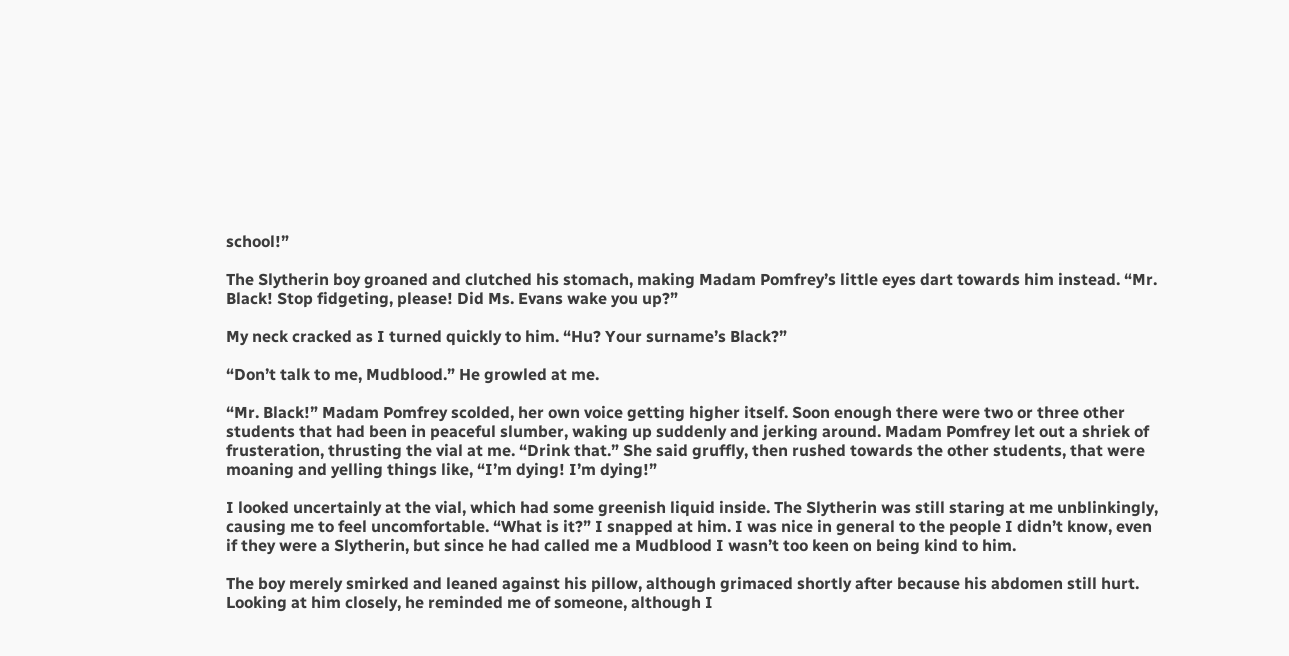school!”

The Slytherin boy groaned and clutched his stomach, making Madam Pomfrey’s little eyes dart towards him instead. “Mr. Black! Stop fidgeting, please! Did Ms. Evans wake you up?”

My neck cracked as I turned quickly to him. “Hu? Your surname’s Black?”

“Don’t talk to me, Mudblood.” He growled at me.

“Mr. Black!” Madam Pomfrey scolded, her own voice getting higher itself. Soon enough there were two or three other students that had been in peaceful slumber, waking up suddenly and jerking around. Madam Pomfrey let out a shriek of frusteration, thrusting the vial at me. “Drink that.” She said gruffly, then rushed towards the other students, that were moaning and yelling things like, “I’m dying! I’m dying!”

I looked uncertainly at the vial, which had some greenish liquid inside. The Slytherin was still staring at me unblinkingly, causing me to feel uncomfortable. “What is it?” I snapped at him. I was nice in general to the people I didn’t know, even if they were a Slytherin, but since he had called me a Mudblood I wasn’t too keen on being kind to him.

The boy merely smirked and leaned against his pillow, although grimaced shortly after because his abdomen still hurt. Looking at him closely, he reminded me of someone, although I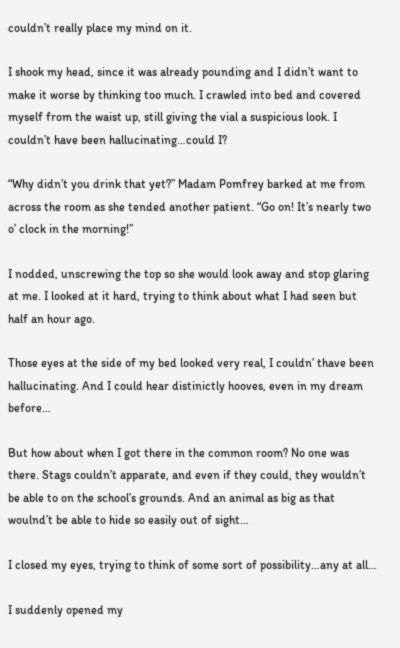couldn’t really place my mind on it.

I shook my head, since it was already pounding and I didn’t want to make it worse by thinking too much. I crawled into bed and covered myself from the waist up, still giving the vial a suspicious look. I couldn’t have been hallucinating…could I?

“Why didn’t you drink that yet?” Madam Pomfrey barked at me from across the room as she tended another patient. “Go on! It’s nearly two o’ clock in the morning!”

I nodded, unscrewing the top so she would look away and stop glaring at me. I looked at it hard, trying to think about what I had seen but half an hour ago.

Those eyes at the side of my bed looked very real, I couldn’ thave been hallucinating. And I could hear distinictly hooves, even in my dream before…

But how about when I got there in the common room? No one was there. Stags couldn’t apparate, and even if they could, they wouldn’t be able to on the school’s grounds. And an animal as big as that woulnd’t be able to hide so easily out of sight…

I closed my eyes, trying to think of some sort of possibility…any at all…

I suddenly opened my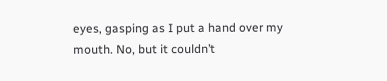eyes, gasping as I put a hand over my mouth. No, but it couldn’t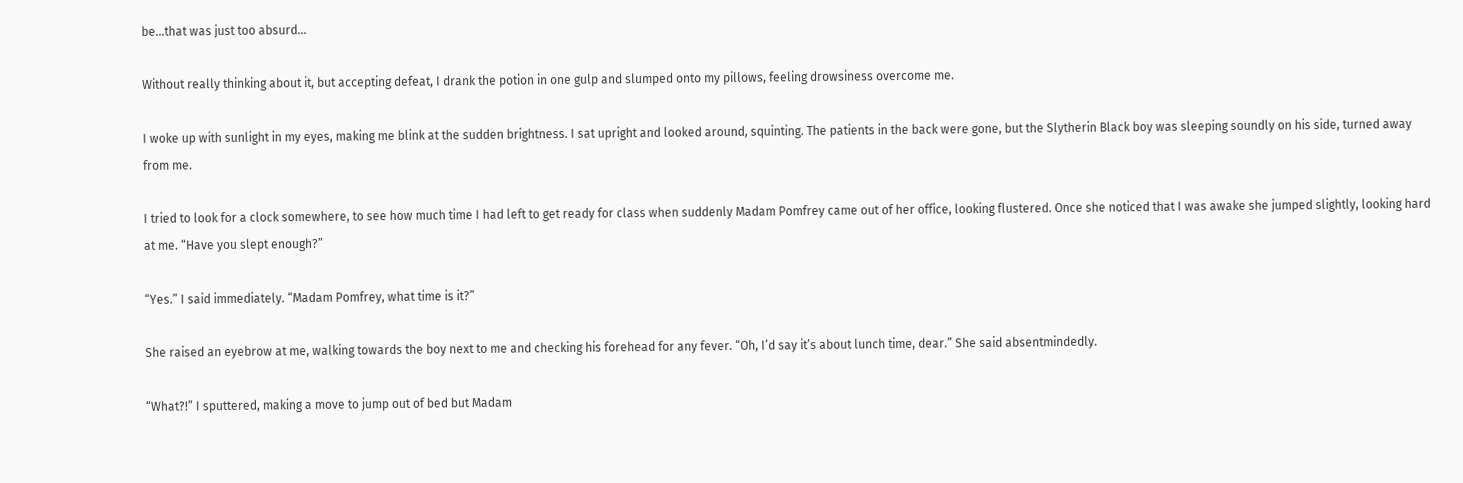be…that was just too absurd…

Without really thinking about it, but accepting defeat, I drank the potion in one gulp and slumped onto my pillows, feeling drowsiness overcome me.

I woke up with sunlight in my eyes, making me blink at the sudden brightness. I sat upright and looked around, squinting. The patients in the back were gone, but the Slytherin Black boy was sleeping soundly on his side, turned away from me.

I tried to look for a clock somewhere, to see how much time I had left to get ready for class when suddenly Madam Pomfrey came out of her office, looking flustered. Once she noticed that I was awake she jumped slightly, looking hard at me. “Have you slept enough?”

“Yes.” I said immediately. “Madam Pomfrey, what time is it?”

She raised an eyebrow at me, walking towards the boy next to me and checking his forehead for any fever. “Oh, I’d say it’s about lunch time, dear.” She said absentmindedly.

“What?!” I sputtered, making a move to jump out of bed but Madam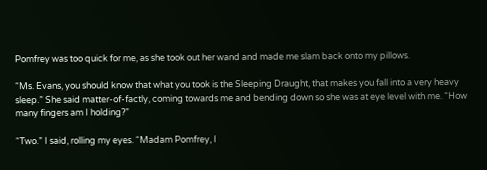Pomfrey was too quick for me, as she took out her wand and made me slam back onto my pillows.

“Ms. Evans, you should know that what you took is the Sleeping Draught, that makes you fall into a very heavy sleep.” She said matter-of-factly, coming towards me and bending down so she was at eye level with me. “How many fingers am I holding?”

“Two.” I said, rolling my eyes. “Madam Pomfrey, I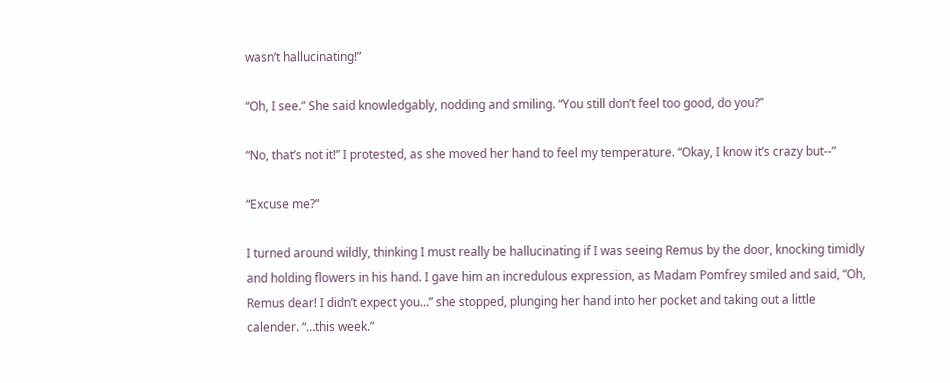wasn’t hallucinating!”

“Oh, I see.” She said knowledgably, nodding and smiling. “You still don’t feel too good, do you?”

“No, that’s not it!” I protested, as she moved her hand to feel my temperature. “Okay, I know it’s crazy but--”

“Excuse me?”

I turned around wildly, thinking I must really be hallucinating if I was seeing Remus by the door, knocking timidly and holding flowers in his hand. I gave him an incredulous expression, as Madam Pomfrey smiled and said, “Oh, Remus dear! I didn’t expect you…” she stopped, plunging her hand into her pocket and taking out a little calender. “…this week.”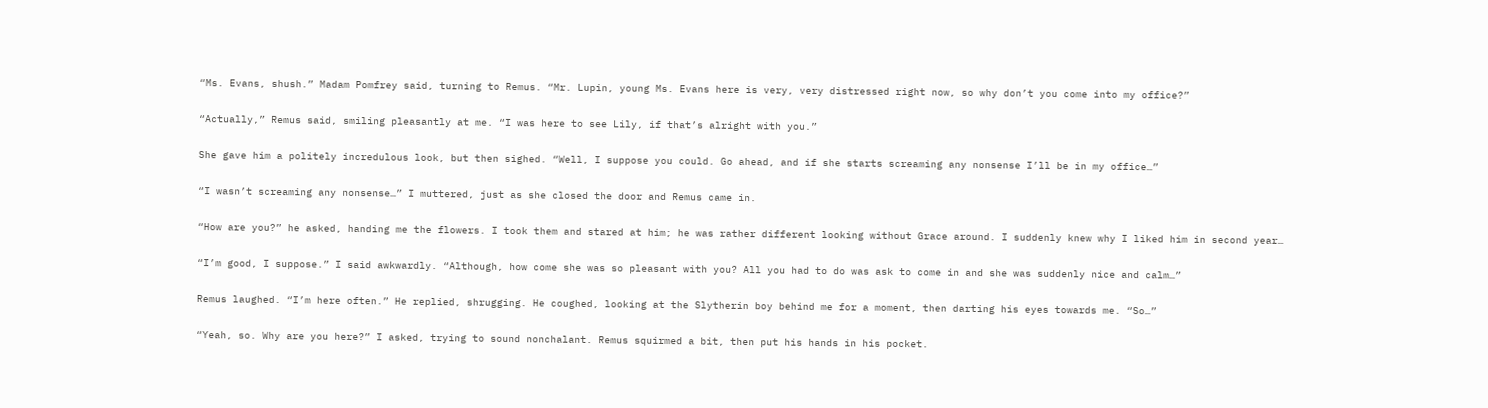“Ms. Evans, shush.” Madam Pomfrey said, turning to Remus. “Mr. Lupin, young Ms. Evans here is very, very distressed right now, so why don’t you come into my office?”

“Actually,” Remus said, smiling pleasantly at me. “I was here to see Lily, if that’s alright with you.”

She gave him a politely incredulous look, but then sighed. “Well, I suppose you could. Go ahead, and if she starts screaming any nonsense I’ll be in my office…”

“I wasn’t screaming any nonsense…” I muttered, just as she closed the door and Remus came in.

“How are you?” he asked, handing me the flowers. I took them and stared at him; he was rather different looking without Grace around. I suddenly knew why I liked him in second year…

“I’m good, I suppose.” I said awkwardly. “Although, how come she was so pleasant with you? All you had to do was ask to come in and she was suddenly nice and calm…”

Remus laughed. “I’m here often.” He replied, shrugging. He coughed, looking at the Slytherin boy behind me for a moment, then darting his eyes towards me. “So…”

“Yeah, so. Why are you here?” I asked, trying to sound nonchalant. Remus squirmed a bit, then put his hands in his pocket.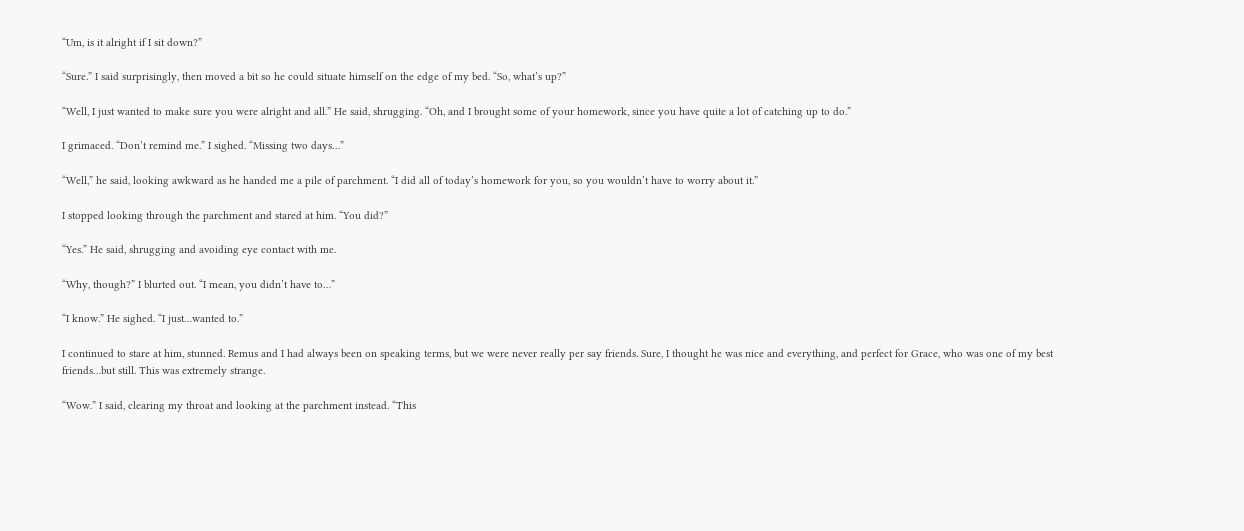“Um, is it alright if I sit down?”

“Sure.” I said surprisingly, then moved a bit so he could situate himself on the edge of my bed. “So, what’s up?”

“Well, I just wanted to make sure you were alright and all.” He said, shrugging. “Oh, and I brought some of your homework, since you have quite a lot of catching up to do.”

I grimaced. “Don’t remind me.” I sighed. “Missing two days…”

“Well,” he said, looking awkward as he handed me a pile of parchment. “I did all of today’s homework for you, so you wouldn’t have to worry about it.”

I stopped looking through the parchment and stared at him. “You did?”

“Yes.” He said, shrugging and avoiding eye contact with me.

“Why, though?” I blurted out. “I mean, you didn’t have to…”

“I know.” He sighed. “I just…wanted to.”

I continued to stare at him, stunned. Remus and I had always been on speaking terms, but we were never really per say friends. Sure, I thought he was nice and everything, and perfect for Grace, who was one of my best friends…but still. This was extremely strange.

“Wow.” I said, clearing my throat and looking at the parchment instead. “This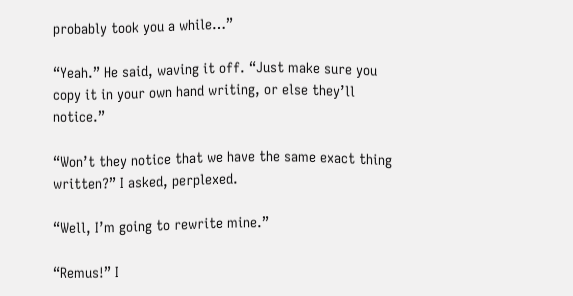probably took you a while…”

“Yeah.” He said, waving it off. “Just make sure you copy it in your own hand writing, or else they’ll notice.”

“Won’t they notice that we have the same exact thing written?” I asked, perplexed.

“Well, I’m going to rewrite mine.”

“Remus!” I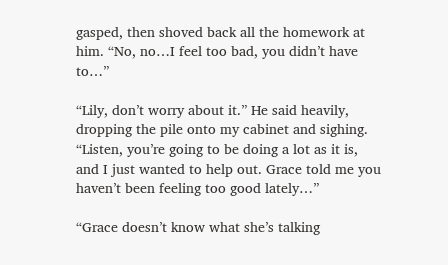gasped, then shoved back all the homework at him. “No, no…I feel too bad, you didn’t have to…”

“Lily, don’t worry about it.” He said heavily, dropping the pile onto my cabinet and sighing. “Listen, you’re going to be doing a lot as it is, and I just wanted to help out. Grace told me you haven’t been feeling too good lately…”

“Grace doesn’t know what she’s talking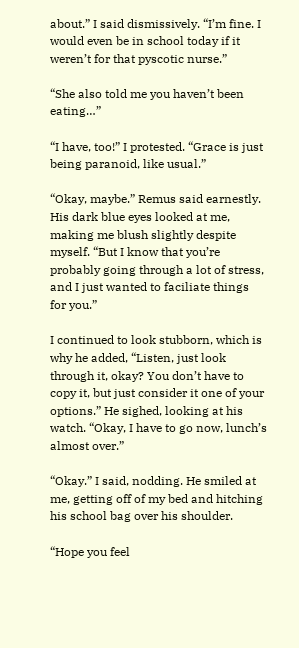about.” I said dismissively. “I’m fine. I would even be in school today if it weren’t for that pyscotic nurse.”

“She also told me you haven’t been eating…”

“I have, too!” I protested. “Grace is just being paranoid, like usual.”

“Okay, maybe.” Remus said earnestly. His dark blue eyes looked at me, making me blush slightly despite myself. “But I know that you’re probably going through a lot of stress, and I just wanted to faciliate things for you.”

I continued to look stubborn, which is why he added, “Listen, just look through it, okay? You don’t have to copy it, but just consider it one of your options.” He sighed, looking at his watch. “Okay, I have to go now, lunch’s almost over.”

“Okay.” I said, nodding. He smiled at me, getting off of my bed and hitching his school bag over his shoulder.

“Hope you feel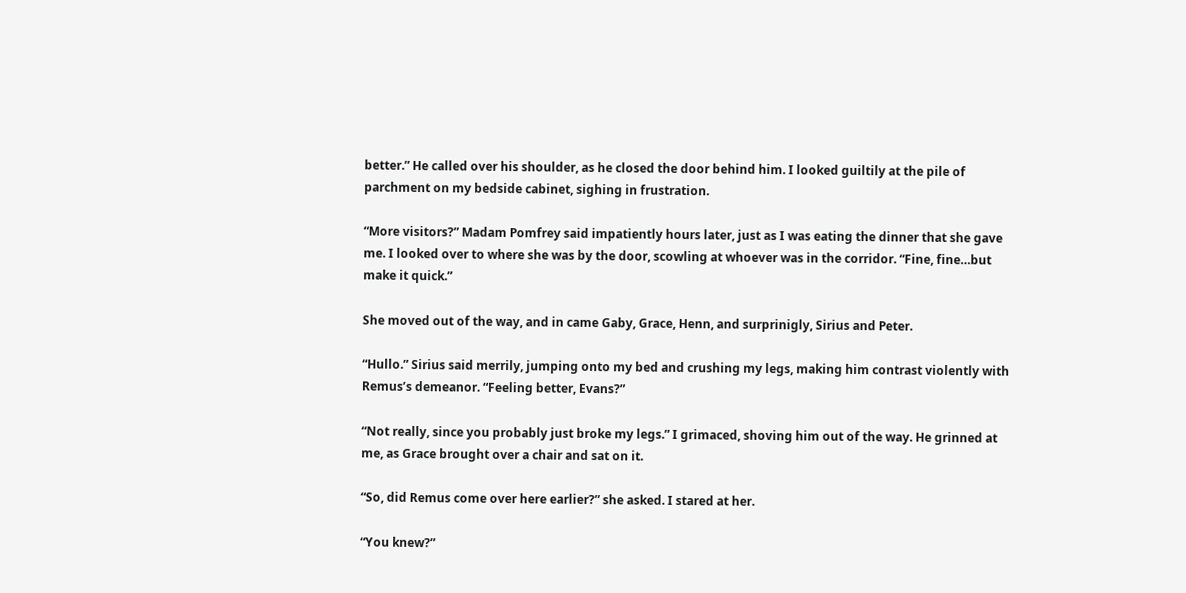better.” He called over his shoulder, as he closed the door behind him. I looked guiltily at the pile of parchment on my bedside cabinet, sighing in frustration.

“More visitors?” Madam Pomfrey said impatiently hours later, just as I was eating the dinner that she gave me. I looked over to where she was by the door, scowling at whoever was in the corridor. “Fine, fine…but make it quick.”

She moved out of the way, and in came Gaby, Grace, Henn, and surprinigly, Sirius and Peter.

“Hullo.” Sirius said merrily, jumping onto my bed and crushing my legs, making him contrast violently with Remus’s demeanor. “Feeling better, Evans?”

“Not really, since you probably just broke my legs.” I grimaced, shoving him out of the way. He grinned at me, as Grace brought over a chair and sat on it.

“So, did Remus come over here earlier?” she asked. I stared at her.

“You knew?”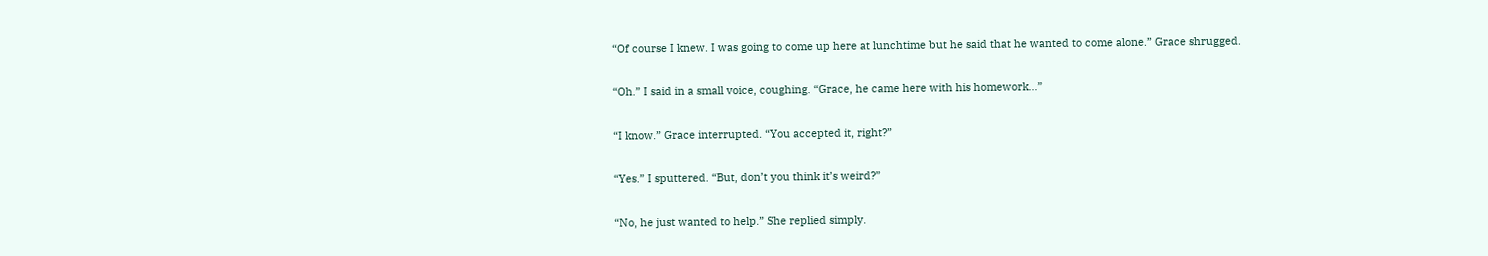“Of course I knew. I was going to come up here at lunchtime but he said that he wanted to come alone.” Grace shrugged.

“Oh.” I said in a small voice, coughing. “Grace, he came here with his homework…”

“I know.” Grace interrupted. “You accepted it, right?”

“Yes.” I sputtered. “But, don’t you think it’s weird?”

“No, he just wanted to help.” She replied simply.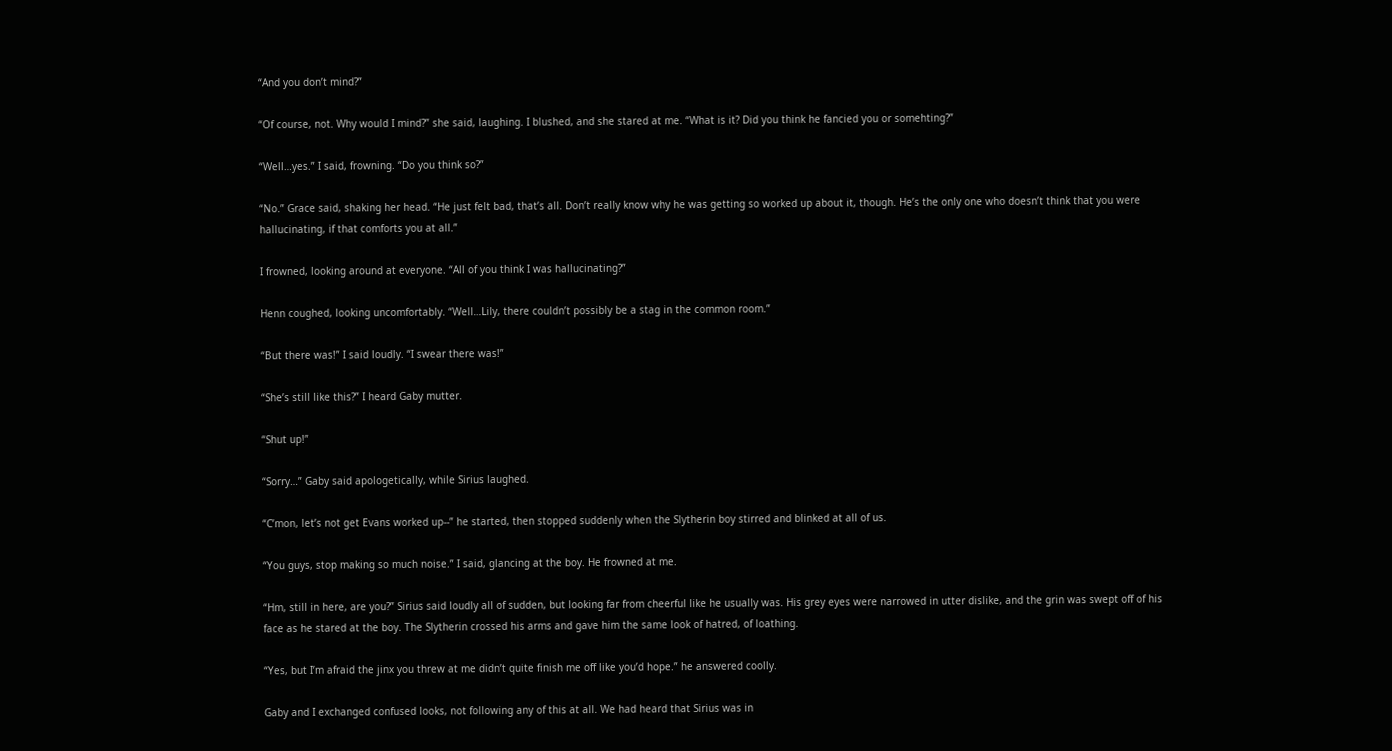“And you don’t mind?”

“Of course, not. Why would I mind?” she said, laughing. I blushed, and she stared at me. “What is it? Did you think he fancied you or somehting?”

“Well…yes.” I said, frowning. “Do you think so?”

“No.” Grace said, shaking her head. “He just felt bad, that’s all. Don’t really know why he was getting so worked up about it, though. He’s the only one who doesn’t think that you were hallucinating, if that comforts you at all.”

I frowned, looking around at everyone. “All of you think I was hallucinating?”

Henn coughed, looking uncomfortably. “Well…Lily, there couldn’t possibly be a stag in the common room.”

“But there was!” I said loudly. “I swear there was!”

“She’s still like this?” I heard Gaby mutter.

“Shut up!”

“Sorry…” Gaby said apologetically, while Sirius laughed.

“C’mon, let’s not get Evans worked up--” he started, then stopped suddenly when the Slytherin boy stirred and blinked at all of us.

“You guys, stop making so much noise.” I said, glancing at the boy. He frowned at me.

“Hm, still in here, are you?” Sirius said loudly all of sudden, but looking far from cheerful like he usually was. His grey eyes were narrowed in utter dislike, and the grin was swept off of his face as he stared at the boy. The Slytherin crossed his arms and gave him the same look of hatred, of loathing.

“Yes, but I’m afraid the jinx you threw at me didn’t quite finish me off like you’d hope.” he answered coolly.

Gaby and I exchanged confused looks, not following any of this at all. We had heard that Sirius was in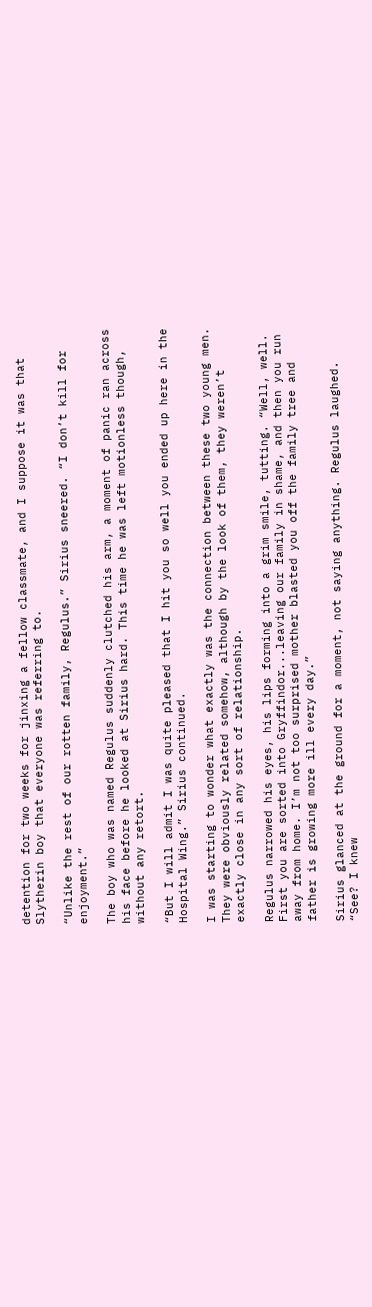detention for two weeks for jinxing a fellow classmate, and I suppose it was that Slytherin boy that everyone was referring to.

“Unlike the rest of our rotten family, Regulus.” Sirius sneered. “I don’t kill for enjoyment.”

The boy who was named Regulus suddenly clutched his arm, a moment of panic ran across his face before he looked at Sirius hard. This time he was left motionless though, without any retort.

“But I will admit I was quite pleased that I hit you so well you ended up here in the Hospital Wing.” Sirius continued.

I was starting to wonder what exactly was the connection between these two young men. They were obviously related somehow, although by the look of them, they weren’t exactly close in any sort of relationship.

Regulus narrowed his eyes, his lips forming into a grim smile, tutting. “Well, well. First you are sorted into Gryffindor...leaving our family in shame, and then you run away from home. I’m not too surprised mother blasted you off the family tree and father is growing more ill every day.”

Sirius glanced at the ground for a moment, not saying anything. Regulus laughed. “See? I knew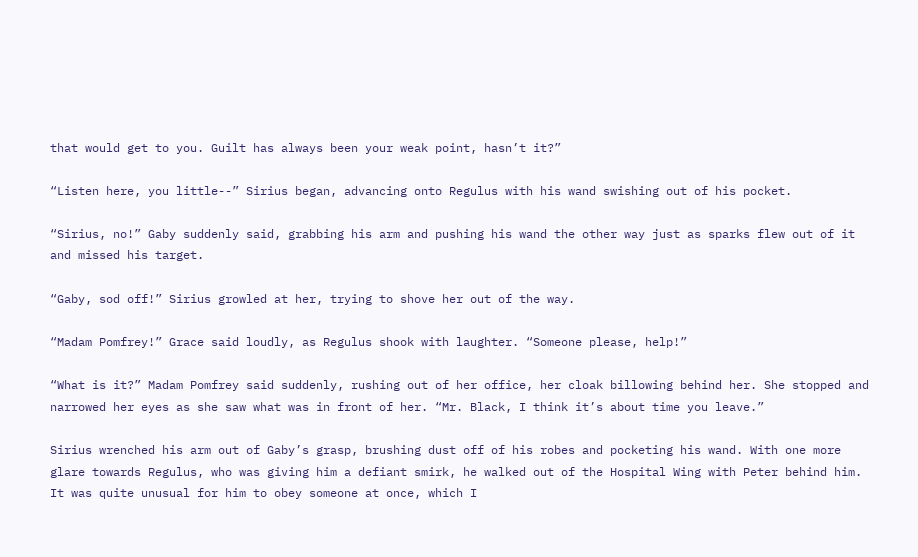that would get to you. Guilt has always been your weak point, hasn’t it?”

“Listen here, you little--” Sirius began, advancing onto Regulus with his wand swishing out of his pocket.

“Sirius, no!” Gaby suddenly said, grabbing his arm and pushing his wand the other way just as sparks flew out of it and missed his target.

“Gaby, sod off!” Sirius growled at her, trying to shove her out of the way.

“Madam Pomfrey!” Grace said loudly, as Regulus shook with laughter. “Someone please, help!”

“What is it?” Madam Pomfrey said suddenly, rushing out of her office, her cloak billowing behind her. She stopped and narrowed her eyes as she saw what was in front of her. “Mr. Black, I think it’s about time you leave.”

Sirius wrenched his arm out of Gaby’s grasp, brushing dust off of his robes and pocketing his wand. With one more glare towards Regulus, who was giving him a defiant smirk, he walked out of the Hospital Wing with Peter behind him. It was quite unusual for him to obey someone at once, which I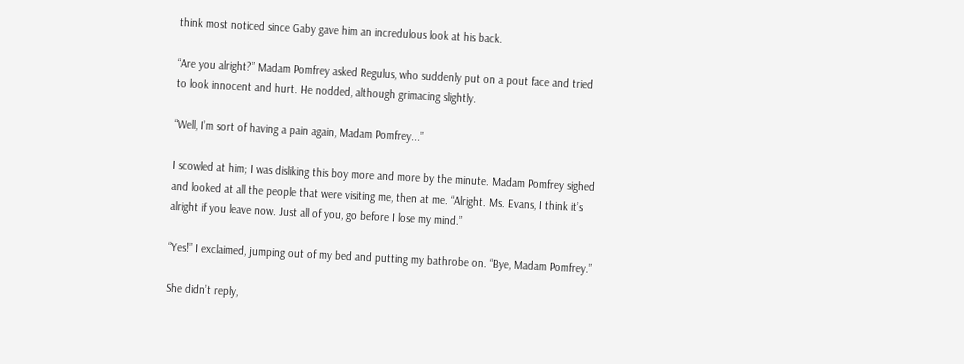think most noticed since Gaby gave him an incredulous look at his back.

“Are you alright?” Madam Pomfrey asked Regulus, who suddenly put on a pout face and tried to look innocent and hurt. He nodded, although grimacing slightly.

“Well, I’m sort of having a pain again, Madam Pomfrey...”

I scowled at him; I was disliking this boy more and more by the minute. Madam Pomfrey sighed and looked at all the people that were visiting me, then at me. “Alright. Ms. Evans, I think it’s alright if you leave now. Just all of you, go before I lose my mind.”

“Yes!” I exclaimed, jumping out of my bed and putting my bathrobe on. “Bye, Madam Pomfrey.”

She didn’t reply,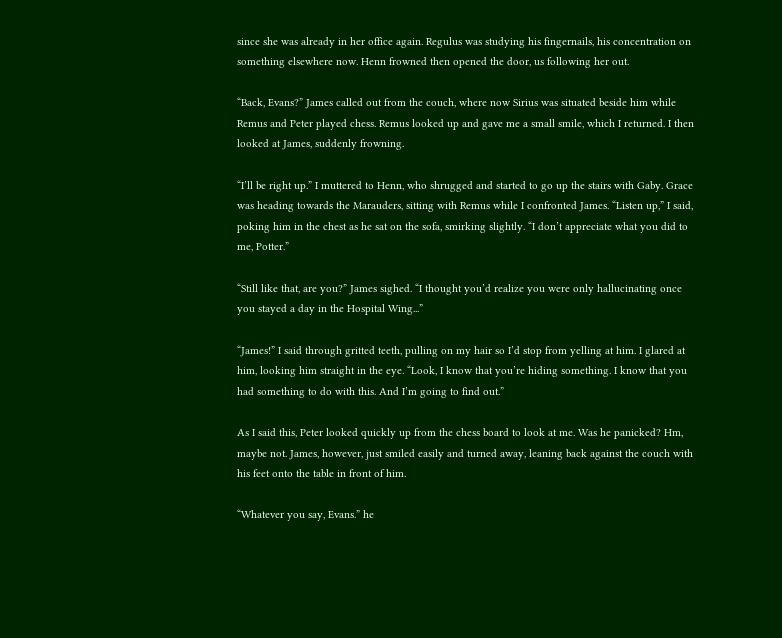since she was already in her office again. Regulus was studying his fingernails, his concentration on something elsewhere now. Henn frowned then opened the door, us following her out.

“Back, Evans?” James called out from the couch, where now Sirius was situated beside him while Remus and Peter played chess. Remus looked up and gave me a small smile, which I returned. I then looked at James, suddenly frowning.

“I’ll be right up.” I muttered to Henn, who shrugged and started to go up the stairs with Gaby. Grace was heading towards the Marauders, sitting with Remus while I confronted James. “Listen up,” I said, poking him in the chest as he sat on the sofa, smirking slightly. “I don’t appreciate what you did to me, Potter.”

“Still like that, are you?” James sighed. “I thought you’d realize you were only hallucinating once you stayed a day in the Hospital Wing...”

“James!” I said through gritted teeth, pulling on my hair so I’d stop from yelling at him. I glared at him, looking him straight in the eye. “Look, I know that you’re hiding something. I know that you had something to do with this. And I’m going to find out.”

As I said this, Peter looked quickly up from the chess board to look at me. Was he panicked? Hm, maybe not. James, however, just smiled easily and turned away, leaning back against the couch with his feet onto the table in front of him.

“Whatever you say, Evans.” he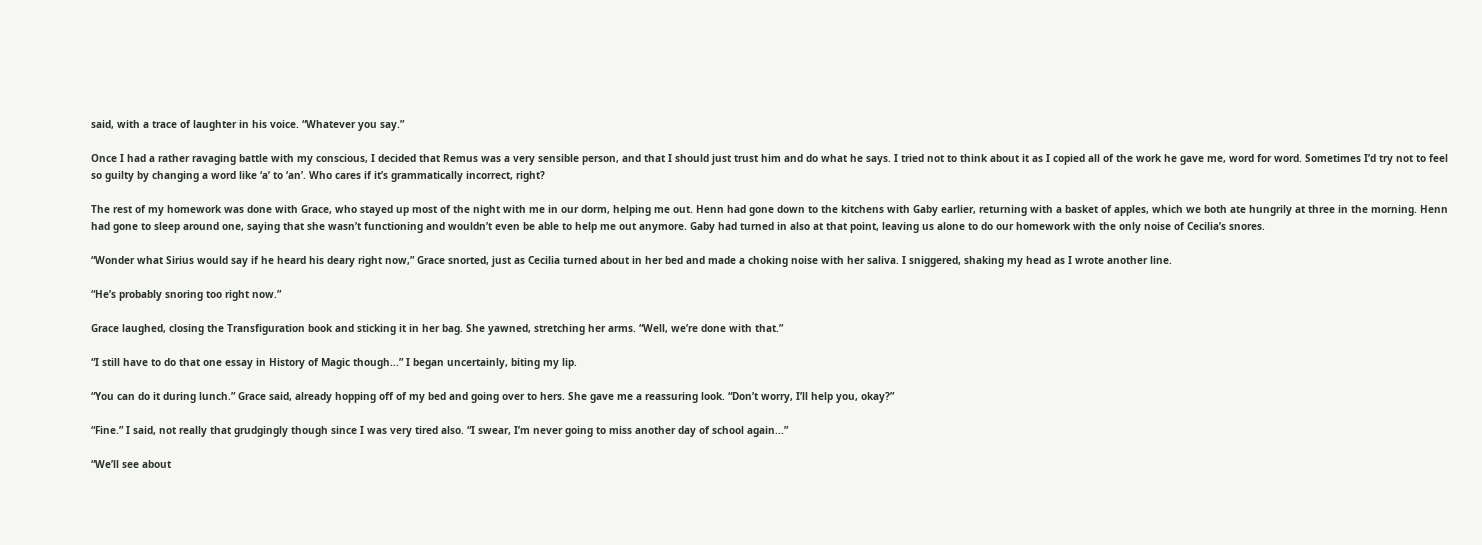said, with a trace of laughter in his voice. “Whatever you say.”

Once I had a rather ravaging battle with my conscious, I decided that Remus was a very sensible person, and that I should just trust him and do what he says. I tried not to think about it as I copied all of the work he gave me, word for word. Sometimes I’d try not to feel so guilty by changing a word like ‘a’ to ‘an’. Who cares if it’s grammatically incorrect, right?

The rest of my homework was done with Grace, who stayed up most of the night with me in our dorm, helping me out. Henn had gone down to the kitchens with Gaby earlier, returning with a basket of apples, which we both ate hungrily at three in the morning. Henn had gone to sleep around one, saying that she wasn’t functioning and wouldn’t even be able to help me out anymore. Gaby had turned in also at that point, leaving us alone to do our homework with the only noise of Cecilia’s snores.

“Wonder what Sirius would say if he heard his deary right now,” Grace snorted, just as Cecilia turned about in her bed and made a choking noise with her saliva. I sniggered, shaking my head as I wrote another line.

“He’s probably snoring too right now.”

Grace laughed, closing the Transfiguration book and sticking it in her bag. She yawned, stretching her arms. “Well, we’re done with that.”

“I still have to do that one essay in History of Magic though...” I began uncertainly, biting my lip.

“You can do it during lunch.” Grace said, already hopping off of my bed and going over to hers. She gave me a reassuring look. “Don’t worry, I’ll help you, okay?”

“Fine.” I said, not really that grudgingly though since I was very tired also. “I swear, I’m never going to miss another day of school again...”

“We’ll see about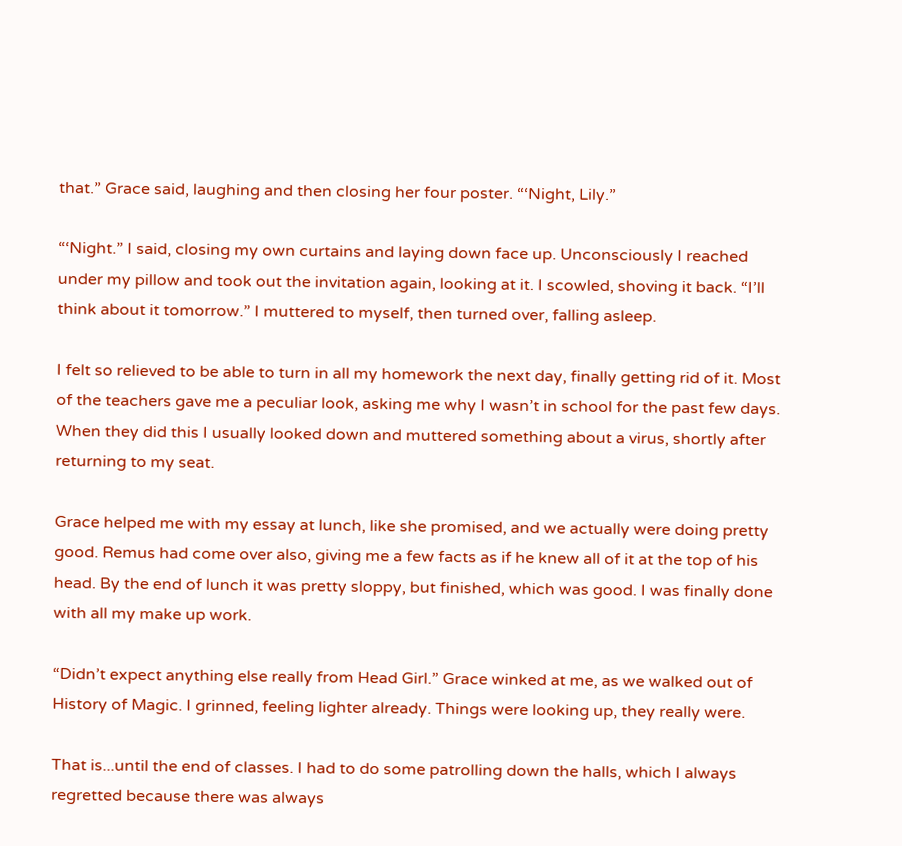that.” Grace said, laughing and then closing her four poster. “‘Night, Lily.”

“‘Night.” I said, closing my own curtains and laying down face up. Unconsciously I reached under my pillow and took out the invitation again, looking at it. I scowled, shoving it back. “I’ll think about it tomorrow.” I muttered to myself, then turned over, falling asleep.

I felt so relieved to be able to turn in all my homework the next day, finally getting rid of it. Most of the teachers gave me a peculiar look, asking me why I wasn’t in school for the past few days. When they did this I usually looked down and muttered something about a virus, shortly after returning to my seat.

Grace helped me with my essay at lunch, like she promised, and we actually were doing pretty good. Remus had come over also, giving me a few facts as if he knew all of it at the top of his head. By the end of lunch it was pretty sloppy, but finished, which was good. I was finally done with all my make up work.

“Didn’t expect anything else really from Head Girl.” Grace winked at me, as we walked out of History of Magic. I grinned, feeling lighter already. Things were looking up, they really were.

That is...until the end of classes. I had to do some patrolling down the halls, which I always regretted because there was always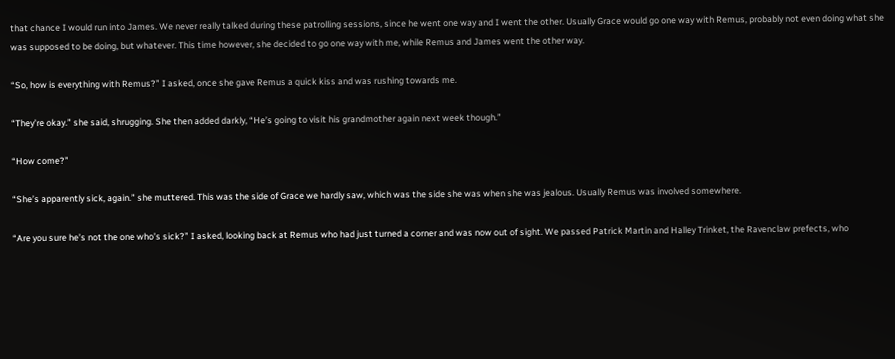that chance I would run into James. We never really talked during these patrolling sessions, since he went one way and I went the other. Usually Grace would go one way with Remus, probably not even doing what she was supposed to be doing, but whatever. This time however, she decided to go one way with me, while Remus and James went the other way.

“So, how is everything with Remus?” I asked, once she gave Remus a quick kiss and was rushing towards me.

“They’re okay.” she said, shrugging. She then added darkly, “He’s going to visit his grandmother again next week though.”

“How come?”

“She’s apparently sick, again.” she muttered. This was the side of Grace we hardly saw, which was the side she was when she was jealous. Usually Remus was involved somewhere.

“Are you sure he’s not the one who’s sick?” I asked, looking back at Remus who had just turned a corner and was now out of sight. We passed Patrick Martin and Halley Trinket, the Ravenclaw prefects, who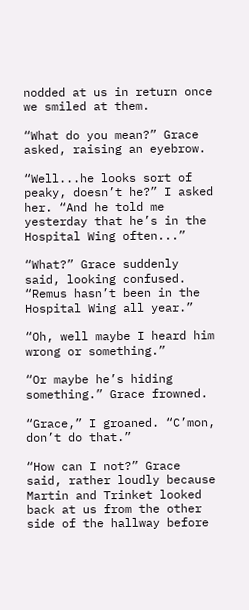nodded at us in return once we smiled at them.

“What do you mean?” Grace asked, raising an eyebrow.

“Well...he looks sort of peaky, doesn’t he?” I asked her. “And he told me yesterday that he’s in the Hospital Wing often...”

“What?” Grace suddenly said, looking confused. “Remus hasn’t been in the Hospital Wing all year.”

“Oh, well maybe I heard him wrong or something.”

“Or maybe he’s hiding something.” Grace frowned.

“Grace,” I groaned. “C’mon, don’t do that.”

“How can I not?” Grace said, rather loudly because Martin and Trinket looked back at us from the other side of the hallway before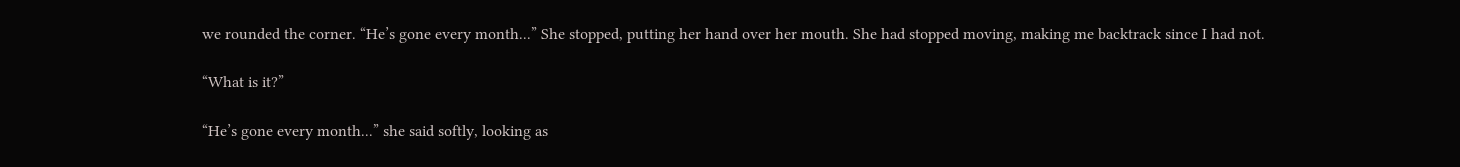we rounded the corner. “He’s gone every month...” She stopped, putting her hand over her mouth. She had stopped moving, making me backtrack since I had not.

“What is it?”

“He’s gone every month...” she said softly, looking as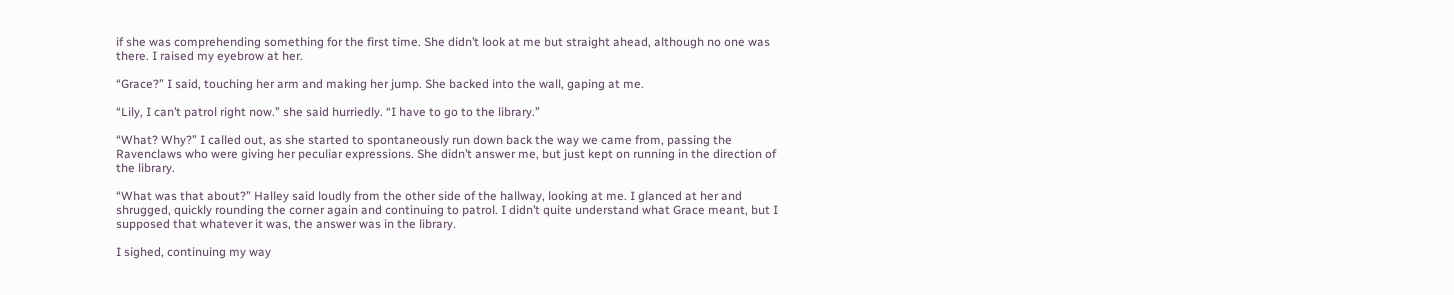if she was comprehending something for the first time. She didn’t look at me but straight ahead, although no one was there. I raised my eyebrow at her.

“Grace?” I said, touching her arm and making her jump. She backed into the wall, gaping at me.

“Lily, I can’t patrol right now.” she said hurriedly. “I have to go to the library.”

“What? Why?” I called out, as she started to spontaneously run down back the way we came from, passing the Ravenclaws who were giving her peculiar expressions. She didn’t answer me, but just kept on running in the direction of the library.

“What was that about?” Halley said loudly from the other side of the hallway, looking at me. I glanced at her and shrugged, quickly rounding the corner again and continuing to patrol. I didn’t quite understand what Grace meant, but I supposed that whatever it was, the answer was in the library.

I sighed, continuing my way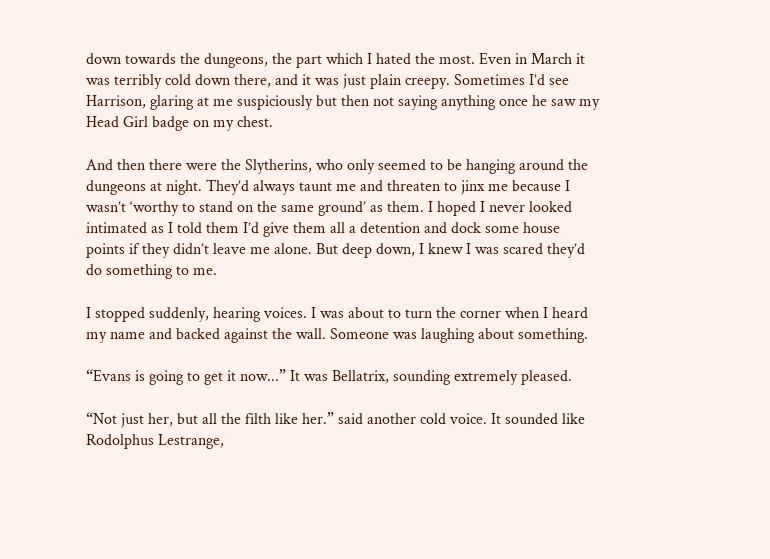down towards the dungeons, the part which I hated the most. Even in March it was terribly cold down there, and it was just plain creepy. Sometimes I’d see Harrison, glaring at me suspiciously but then not saying anything once he saw my Head Girl badge on my chest.

And then there were the Slytherins, who only seemed to be hanging around the dungeons at night. They’d always taunt me and threaten to jinx me because I wasn’t ‘worthy to stand on the same ground’ as them. I hoped I never looked intimated as I told them I’d give them all a detention and dock some house points if they didn’t leave me alone. But deep down, I knew I was scared they’d do something to me.

I stopped suddenly, hearing voices. I was about to turn the corner when I heard my name and backed against the wall. Someone was laughing about something.

“Evans is going to get it now...” It was Bellatrix, sounding extremely pleased.

“Not just her, but all the filth like her.” said another cold voice. It sounded like Rodolphus Lestrange,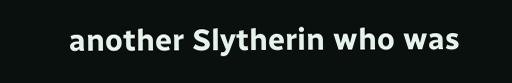another Slytherin who was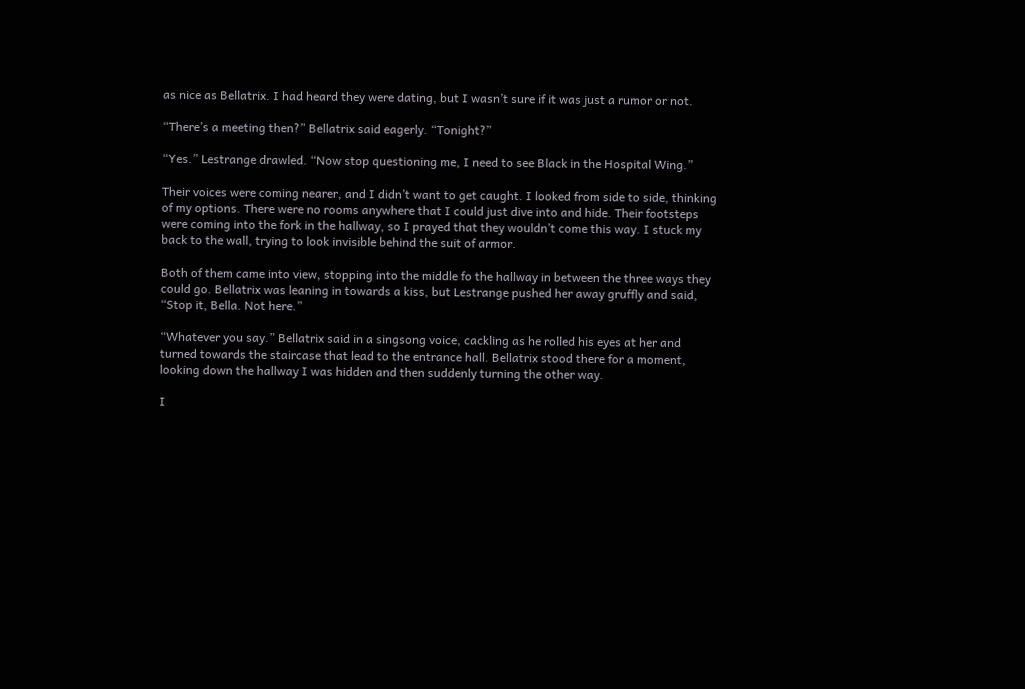as nice as Bellatrix. I had heard they were dating, but I wasn’t sure if it was just a rumor or not.

“There’s a meeting then?” Bellatrix said eagerly. “Tonight?”

“Yes.” Lestrange drawled. “Now stop questioning me, I need to see Black in the Hospital Wing.”

Their voices were coming nearer, and I didn’t want to get caught. I looked from side to side, thinking of my options. There were no rooms anywhere that I could just dive into and hide. Their footsteps were coming into the fork in the hallway, so I prayed that they wouldn’t come this way. I stuck my back to the wall, trying to look invisible behind the suit of armor.

Both of them came into view, stopping into the middle fo the hallway in between the three ways they could go. Bellatrix was leaning in towards a kiss, but Lestrange pushed her away gruffly and said, “Stop it, Bella. Not here.”

“Whatever you say.” Bellatrix said in a singsong voice, cackling as he rolled his eyes at her and turned towards the staircase that lead to the entrance hall. Bellatrix stood there for a moment, looking down the hallway I was hidden and then suddenly turning the other way.

I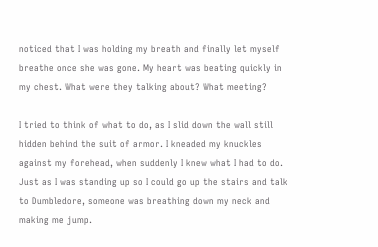noticed that I was holding my breath and finally let myself breathe once she was gone. My heart was beating quickly in my chest. What were they talking about? What meeting?

I tried to think of what to do, as I slid down the wall still hidden behind the suit of armor. I kneaded my knuckles against my forehead, when suddenly I knew what I had to do. Just as I was standing up so I could go up the stairs and talk to Dumbledore, someone was breathing down my neck and making me jump.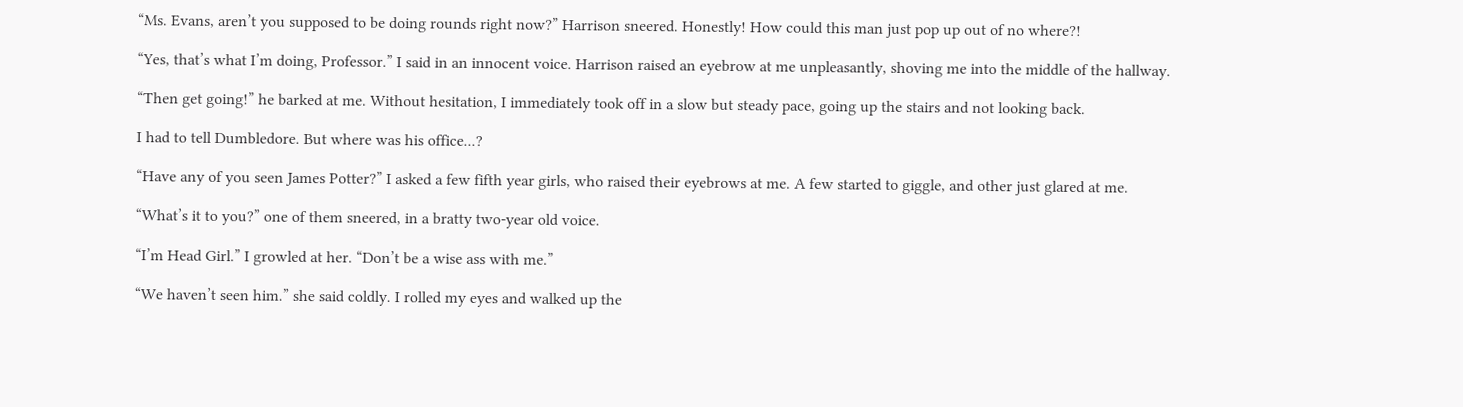“Ms. Evans, aren’t you supposed to be doing rounds right now?” Harrison sneered. Honestly! How could this man just pop up out of no where?!

“Yes, that’s what I’m doing, Professor.” I said in an innocent voice. Harrison raised an eyebrow at me unpleasantly, shoving me into the middle of the hallway.

“Then get going!” he barked at me. Without hesitation, I immediately took off in a slow but steady pace, going up the stairs and not looking back.

I had to tell Dumbledore. But where was his office...?

“Have any of you seen James Potter?” I asked a few fifth year girls, who raised their eyebrows at me. A few started to giggle, and other just glared at me.

“What’s it to you?” one of them sneered, in a bratty two-year old voice.

“I’m Head Girl.” I growled at her. “Don’t be a wise ass with me.”

“We haven’t seen him.” she said coldly. I rolled my eyes and walked up the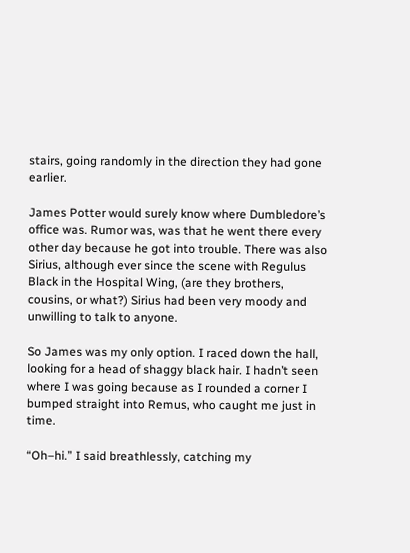stairs, going randomly in the direction they had gone earlier.

James Potter would surely know where Dumbledore’s office was. Rumor was, was that he went there every other day because he got into trouble. There was also Sirius, although ever since the scene with Regulus Black in the Hospital Wing, (are they brothers, cousins, or what?) Sirius had been very moody and unwilling to talk to anyone.

So James was my only option. I raced down the hall, looking for a head of shaggy black hair. I hadn’t seen where I was going because as I rounded a corner I bumped straight into Remus, who caught me just in time.

“Oh–hi.” I said breathlessly, catching my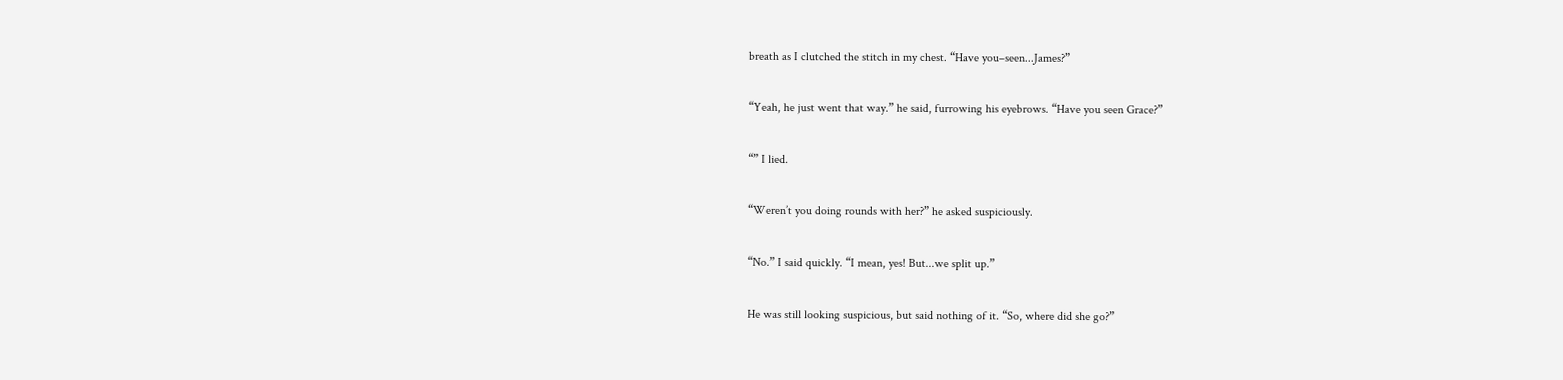breath as I clutched the stitch in my chest. “Have you–seen...James?”

“Yeah, he just went that way.” he said, furrowing his eyebrows. “Have you seen Grace?”

“” I lied.

“Weren’t you doing rounds with her?” he asked suspiciously.

“No.” I said quickly. “I mean, yes! But...we split up.”

He was still looking suspicious, but said nothing of it. “So, where did she go?”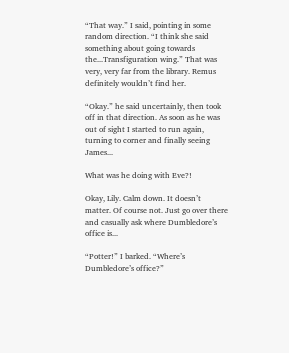“That way.” I said, pointing in some random direction. “I think she said something about going towards the...Transfiguration wing.” That was very, very far from the library. Remus definitely wouldn’t find her.

“Okay.” he said uncertainly, then took off in that direction. As soon as he was out of sight I started to run again, turning to corner and finally seeing James...

What was he doing with Eve?!

Okay, Lily. Calm down. It doesn’t matter. Of course not. Just go over there and casually ask where Dumbledore’s office is...

“Potter!” I barked. “Where’s Dumbledore’s office?”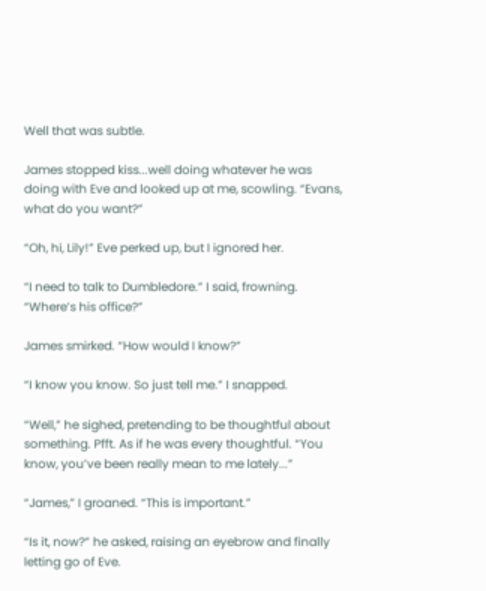Well that was subtle.

James stopped kiss...well doing whatever he was doing with Eve and looked up at me, scowling. “Evans, what do you want?”

“Oh, hi, Lily!” Eve perked up, but I ignored her.

“I need to talk to Dumbledore.” I said, frowning. “Where’s his office?”

James smirked. “How would I know?”

“I know you know. So just tell me.” I snapped.

“Well,” he sighed, pretending to be thoughtful about something. Pfft. As if he was every thoughtful. “You know, you’ve been really mean to me lately...”

“James,” I groaned. “This is important.”

“Is it, now?” he asked, raising an eyebrow and finally letting go of Eve.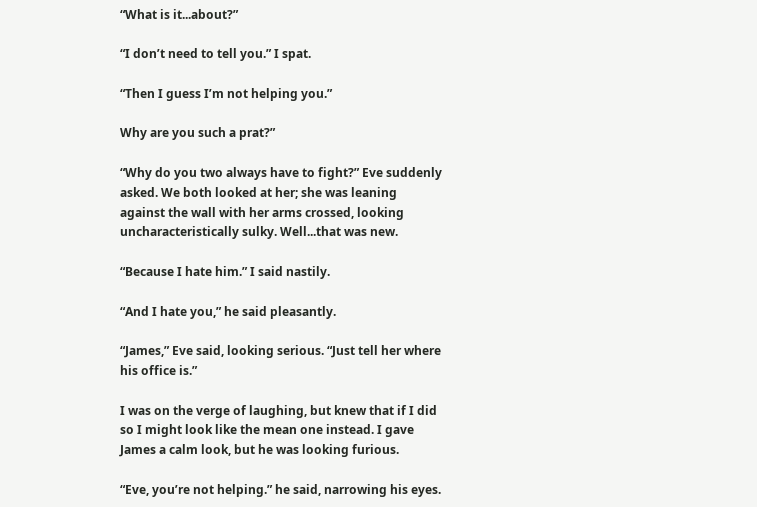“What is it...about?”

“I don’t need to tell you.” I spat.

“Then I guess I’m not helping you.”

Why are you such a prat?”

“Why do you two always have to fight?” Eve suddenly asked. We both looked at her; she was leaning against the wall with her arms crossed, looking uncharacteristically sulky. Well...that was new.

“Because I hate him.” I said nastily.

“And I hate you,” he said pleasantly.

“James,” Eve said, looking serious. “Just tell her where his office is.”

I was on the verge of laughing, but knew that if I did so I might look like the mean one instead. I gave James a calm look, but he was looking furious.

“Eve, you’re not helping.” he said, narrowing his eyes.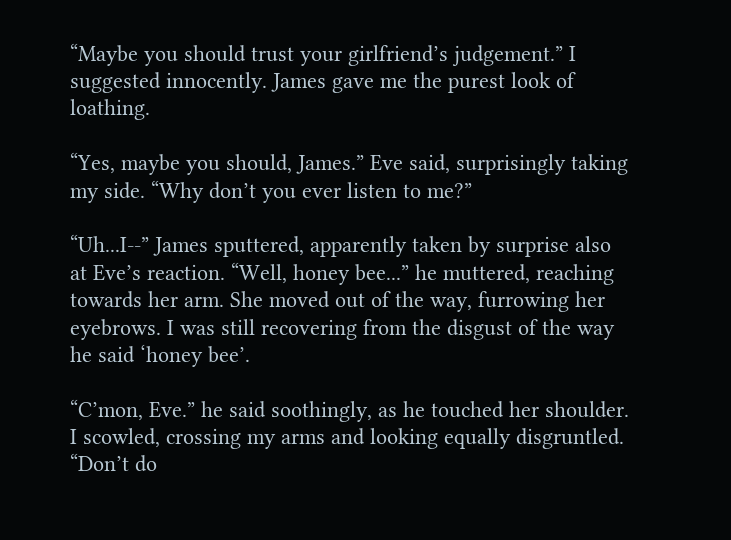“Maybe you should trust your girlfriend’s judgement.” I suggested innocently. James gave me the purest look of loathing.

“Yes, maybe you should, James.” Eve said, surprisingly taking my side. “Why don’t you ever listen to me?”

“Uh...I--” James sputtered, apparently taken by surprise also at Eve’s reaction. “Well, honey bee...” he muttered, reaching towards her arm. She moved out of the way, furrowing her eyebrows. I was still recovering from the disgust of the way he said ‘honey bee’.

“C’mon, Eve.” he said soothingly, as he touched her shoulder. I scowled, crossing my arms and looking equally disgruntled. “Don’t do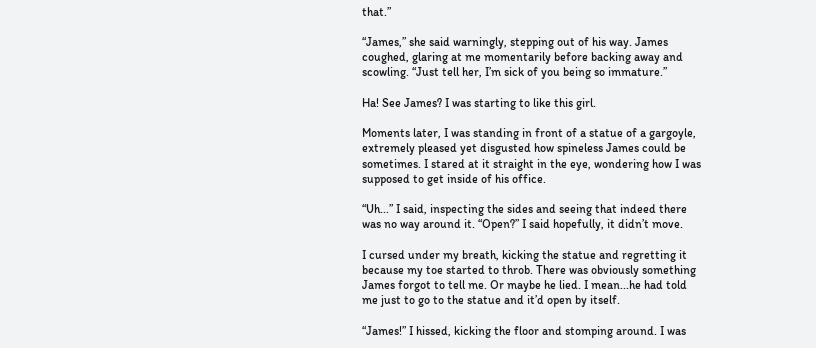that.”

“James,” she said warningly, stepping out of his way. James coughed, glaring at me momentarily before backing away and scowling. “Just tell her, I’m sick of you being so immature.”

Ha! See James? I was starting to like this girl.

Moments later, I was standing in front of a statue of a gargoyle, extremely pleased yet disgusted how spineless James could be sometimes. I stared at it straight in the eye, wondering how I was supposed to get inside of his office.

“Uh...” I said, inspecting the sides and seeing that indeed there was no way around it. “Open?” I said hopefully, it didn’t move.

I cursed under my breath, kicking the statue and regretting it because my toe started to throb. There was obviously something James forgot to tell me. Or maybe he lied. I mean...he had told me just to go to the statue and it’d open by itself.

“James!” I hissed, kicking the floor and stomping around. I was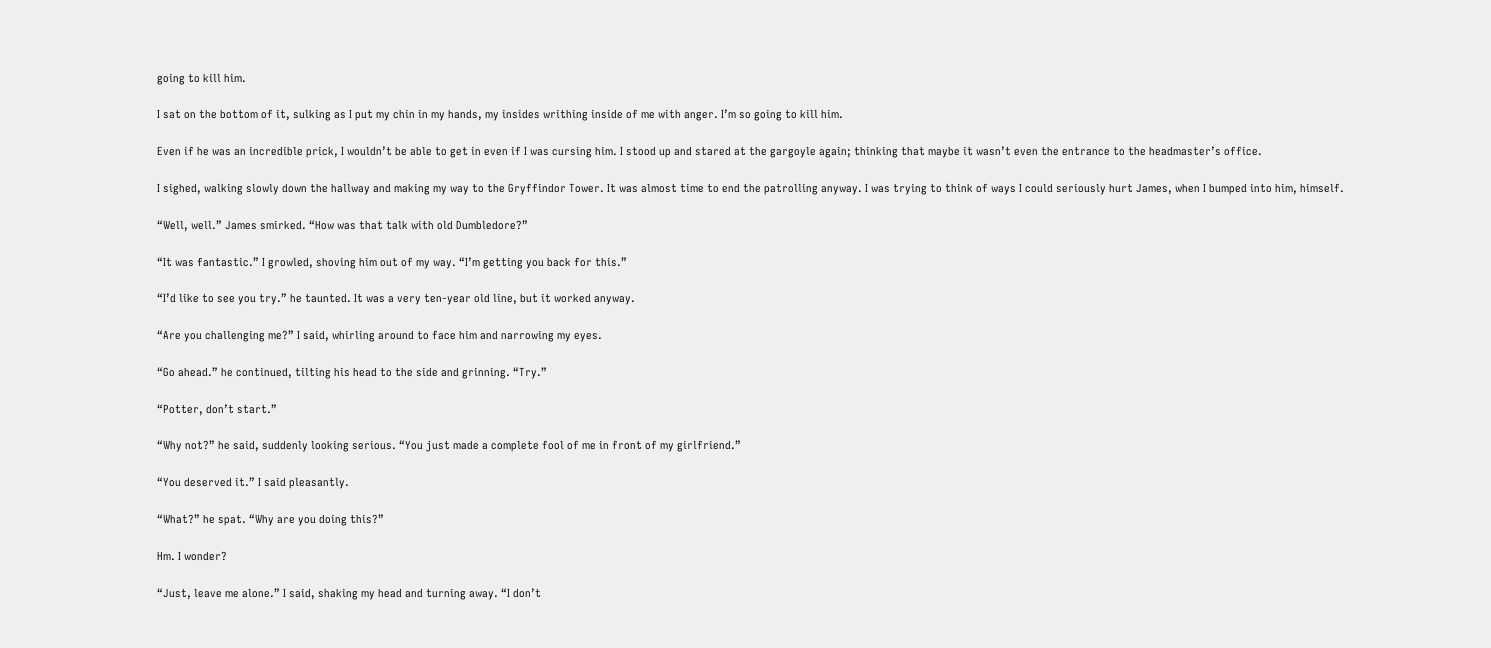going to kill him.

I sat on the bottom of it, sulking as I put my chin in my hands, my insides writhing inside of me with anger. I’m so going to kill him.

Even if he was an incredible prick, I wouldn’t be able to get in even if I was cursing him. I stood up and stared at the gargoyle again; thinking that maybe it wasn’t even the entrance to the headmaster’s office.

I sighed, walking slowly down the hallway and making my way to the Gryffindor Tower. It was almost time to end the patrolling anyway. I was trying to think of ways I could seriously hurt James, when I bumped into him, himself.

“Well, well.” James smirked. “How was that talk with old Dumbledore?”

“It was fantastic.” I growled, shoving him out of my way. “I’m getting you back for this.”

“I’d like to see you try.” he taunted. It was a very ten-year old line, but it worked anyway.

“Are you challenging me?” I said, whirling around to face him and narrowing my eyes.

“Go ahead.” he continued, tilting his head to the side and grinning. “Try.”

“Potter, don’t start.”

“Why not?” he said, suddenly looking serious. “You just made a complete fool of me in front of my girlfriend.”

“You deserved it.” I said pleasantly.

“What?” he spat. “Why are you doing this?”

Hm. I wonder?

“Just, leave me alone.” I said, shaking my head and turning away. “I don’t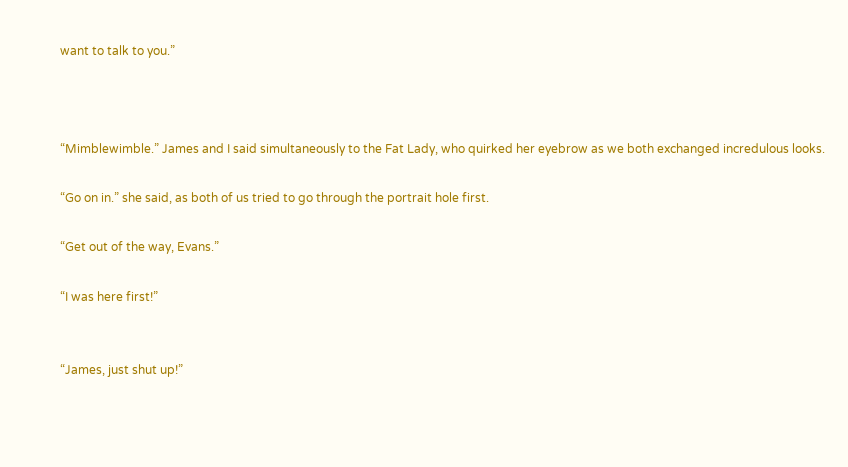want to talk to you.”



“Mimblewimble.” James and I said simultaneously to the Fat Lady, who quirked her eyebrow as we both exchanged incredulous looks.

“Go on in.” she said, as both of us tried to go through the portrait hole first.

“Get out of the way, Evans.”

“I was here first!”


“James, just shut up!”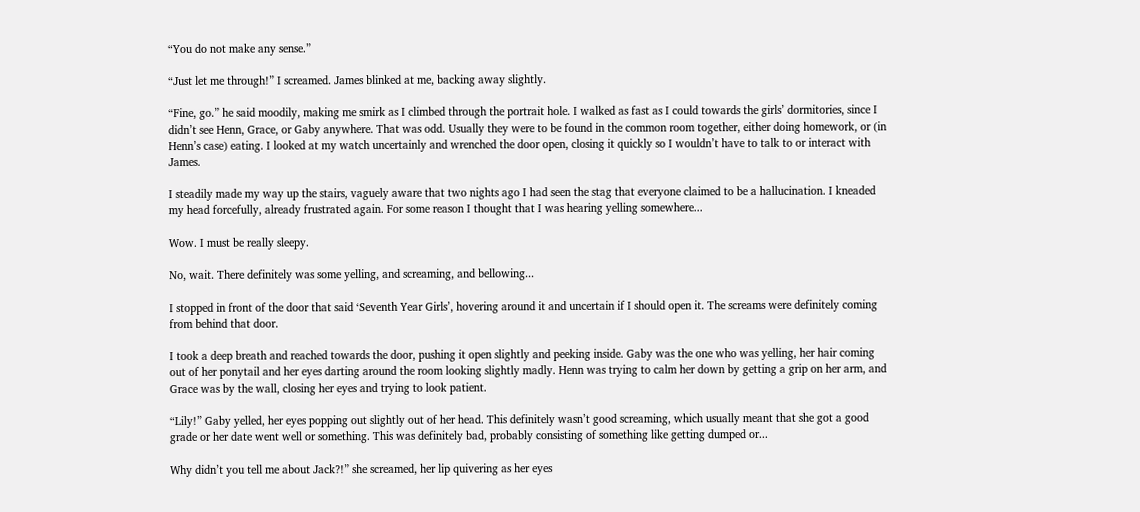“You do not make any sense.”

“Just let me through!” I screamed. James blinked at me, backing away slightly.

“Fine, go.” he said moodily, making me smirk as I climbed through the portrait hole. I walked as fast as I could towards the girls’ dormitories, since I didn’t see Henn, Grace, or Gaby anywhere. That was odd. Usually they were to be found in the common room together, either doing homework, or (in Henn’s case) eating. I looked at my watch uncertainly and wrenched the door open, closing it quickly so I wouldn’t have to talk to or interact with James.

I steadily made my way up the stairs, vaguely aware that two nights ago I had seen the stag that everyone claimed to be a hallucination. I kneaded my head forcefully, already frustrated again. For some reason I thought that I was hearing yelling somewhere...

Wow. I must be really sleepy.

No, wait. There definitely was some yelling, and screaming, and bellowing...

I stopped in front of the door that said ‘Seventh Year Girls’, hovering around it and uncertain if I should open it. The screams were definitely coming from behind that door.

I took a deep breath and reached towards the door, pushing it open slightly and peeking inside. Gaby was the one who was yelling, her hair coming out of her ponytail and her eyes darting around the room looking slightly madly. Henn was trying to calm her down by getting a grip on her arm, and Grace was by the wall, closing her eyes and trying to look patient.

“Lily!” Gaby yelled, her eyes popping out slightly out of her head. This definitely wasn’t good screaming, which usually meant that she got a good grade or her date went well or something. This was definitely bad, probably consisting of something like getting dumped or...

Why didn’t you tell me about Jack?!” she screamed, her lip quivering as her eyes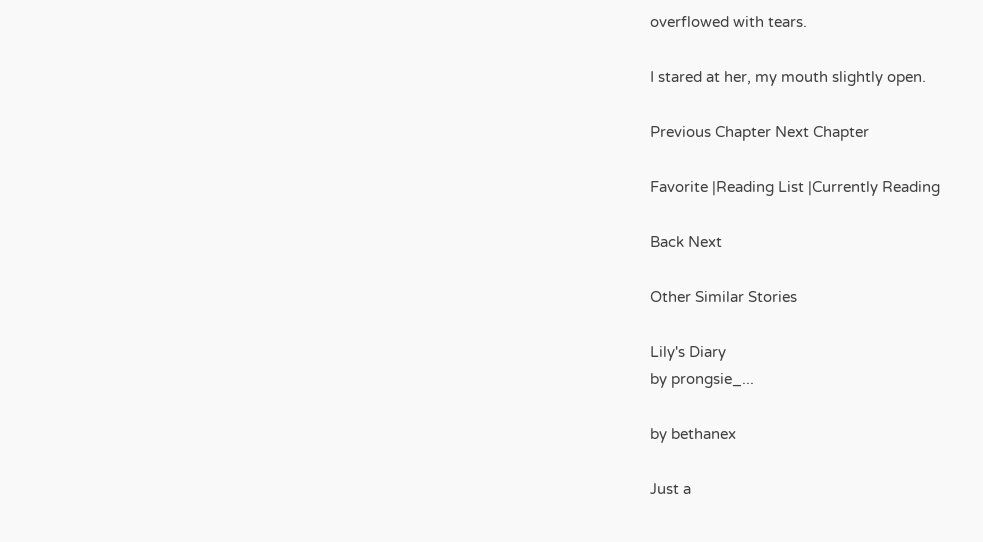overflowed with tears.

I stared at her, my mouth slightly open.

Previous Chapter Next Chapter

Favorite |Reading List |Currently Reading

Back Next

Other Similar Stories

Lily's Diary
by prongsie_...

by bethanex

Just a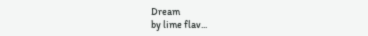Dream
by lime flav...